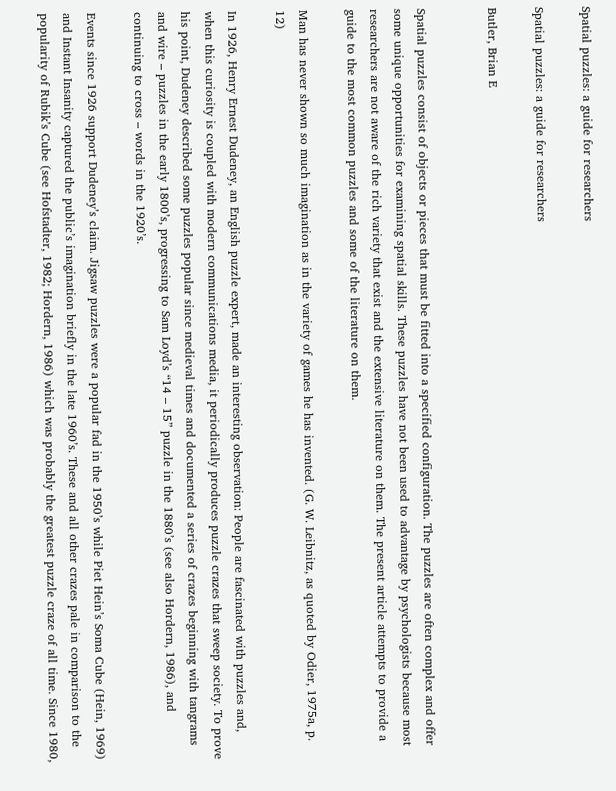Spatial puzzles: a guide for researchers

Spatial puzzles: a guide for researchers

Butler, Brian E


Spatial puzzles consist of objects or pieces that must be fitted into a specified configuration. The puzzles are often complex and offer some unique opportunities for examining spatial skills. These puzzles have not been used to advantage by psychologists because most researchers are not aware of the rich variety that exist and the extensive literature on them. The present article attempts to provide a guide to the most common puzzles and some of the literature on them.

Man has never shown so much imagination as in the variety of games he has invented. (G. W. Leibnitz, as quoted by Odier, 1975a, p. 12)

In 1926, Henry Ernest Dudeney, an English puzzle expert, made an interesting observation: People are fascinated with puzzles and, when this curiosity is coupled with modern communications media, it periodically produces puzzle crazes that sweep society. To prove his point, Dudeney described some puzzles popular since medieval times and documented a series of crazes beginning with tangrams and wire – puzzles in the early 1800’s, progressing to Sam Loyd’s “14 – 15” puzzle in the 1880’s (see also Hordern, 1986), and continuing to cross – words in the 1920’s.

Events since 1926 support Dudeney’s claim. Jigsaw puzzles were a popular fad in the 1950’s while Piet Hein’s Soma Cube (Hein, 1969) and Instant Insanity captured the public’s imagination briefly in the late 1960’s. These and all other crazes pale in comparison to the popularity of Rubik’s Cube (see Hofstadter, 1982; Hordern, 1986) which was probably the greatest puzzle craze of all time. Since 1980,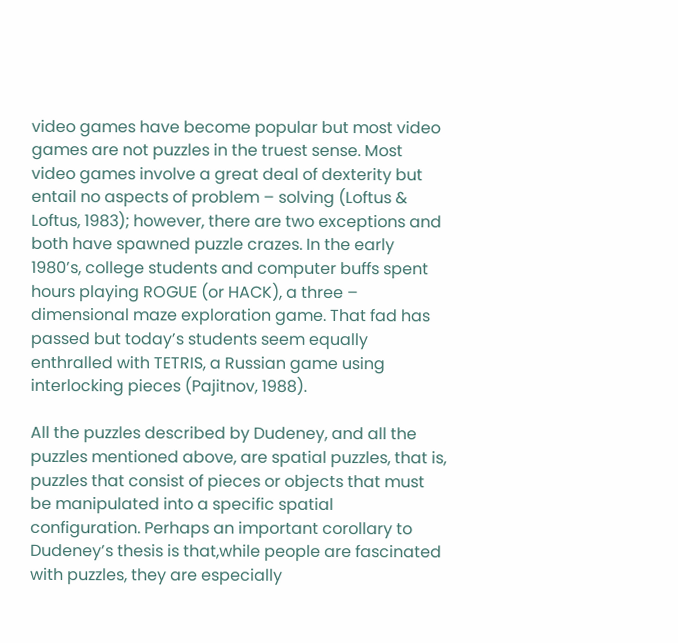video games have become popular but most video games are not puzzles in the truest sense. Most video games involve a great deal of dexterity but entail no aspects of problem – solving (Loftus & Loftus, 1983); however, there are two exceptions and both have spawned puzzle crazes. In the early 1980’s, college students and computer buffs spent hours playing ROGUE (or HACK), a three – dimensional maze exploration game. That fad has passed but today’s students seem equally enthralled with TETRIS, a Russian game using interlocking pieces (Pajitnov, 1988).

All the puzzles described by Dudeney, and all the puzzles mentioned above, are spatial puzzles, that is, puzzles that consist of pieces or objects that must be manipulated into a specific spatial configuration. Perhaps an important corollary to Dudeney’s thesis is that,while people are fascinated with puzzles, they are especially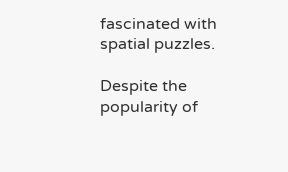fascinated with spatial puzzles.

Despite the popularity of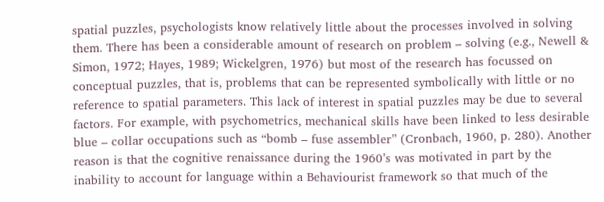spatial puzzles, psychologists know relatively little about the processes involved in solving them. There has been a considerable amount of research on problem – solving (e.g., Newell & Simon, 1972; Hayes, 1989; Wickelgren, 1976) but most of the research has focussed on conceptual puzzles, that is, problems that can be represented symbolically with little or no reference to spatial parameters. This lack of interest in spatial puzzles may be due to several factors. For example, with psychometrics, mechanical skills have been linked to less desirable blue – collar occupations such as “bomb – fuse assembler” (Cronbach, 1960, p. 280). Another reason is that the cognitive renaissance during the 1960’s was motivated in part by the inability to account for language within a Behaviourist framework so that much of the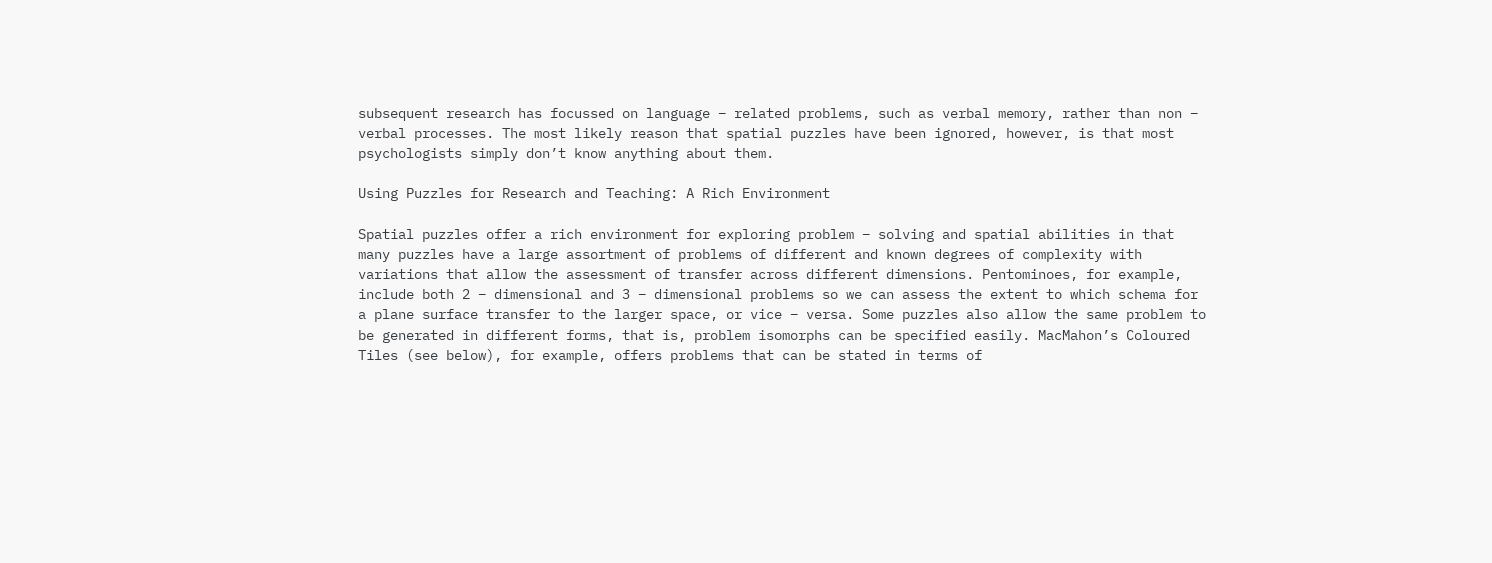subsequent research has focussed on language – related problems, such as verbal memory, rather than non – verbal processes. The most likely reason that spatial puzzles have been ignored, however, is that most psychologists simply don’t know anything about them.

Using Puzzles for Research and Teaching: A Rich Environment

Spatial puzzles offer a rich environment for exploring problem – solving and spatial abilities in that many puzzles have a large assortment of problems of different and known degrees of complexity with variations that allow the assessment of transfer across different dimensions. Pentominoes, for example, include both 2 – dimensional and 3 – dimensional problems so we can assess the extent to which schema for a plane surface transfer to the larger space, or vice – versa. Some puzzles also allow the same problem to be generated in different forms, that is, problem isomorphs can be specified easily. MacMahon’s Coloured Tiles (see below), for example, offers problems that can be stated in terms of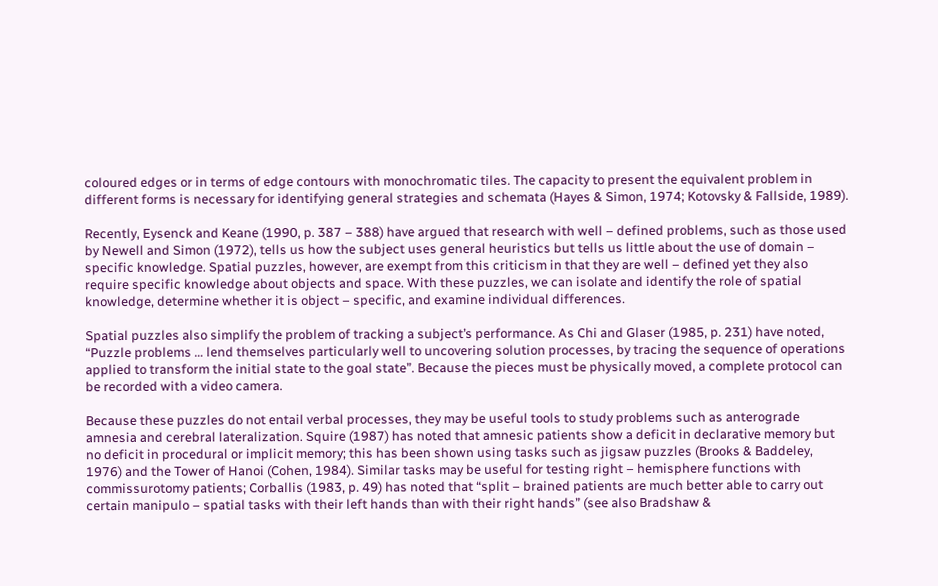coloured edges or in terms of edge contours with monochromatic tiles. The capacity to present the equivalent problem in different forms is necessary for identifying general strategies and schemata (Hayes & Simon, 1974; Kotovsky & Fallside, 1989).

Recently, Eysenck and Keane (1990, p. 387 – 388) have argued that research with well – defined problems, such as those used by Newell and Simon (1972), tells us how the subject uses general heuristics but tells us little about the use of domain – specific knowledge. Spatial puzzles, however, are exempt from this criticism in that they are well – defined yet they also require specific knowledge about objects and space. With these puzzles, we can isolate and identify the role of spatial knowledge, determine whether it is object – specific, and examine individual differences.

Spatial puzzles also simplify the problem of tracking a subject’s performance. As Chi and Glaser (1985, p. 231) have noted, “Puzzle problems … lend themselves particularly well to uncovering solution processes, by tracing the sequence of operations applied to transform the initial state to the goal state”. Because the pieces must be physically moved, a complete protocol can be recorded with a video camera.

Because these puzzles do not entail verbal processes, they may be useful tools to study problems such as anterograde amnesia and cerebral lateralization. Squire (1987) has noted that amnesic patients show a deficit in declarative memory but no deficit in procedural or implicit memory; this has been shown using tasks such as jigsaw puzzles (Brooks & Baddeley, 1976) and the Tower of Hanoi (Cohen, 1984). Similar tasks may be useful for testing right – hemisphere functions with commissurotomy patients; Corballis (1983, p. 49) has noted that “split – brained patients are much better able to carry out certain manipulo – spatial tasks with their left hands than with their right hands” (see also Bradshaw &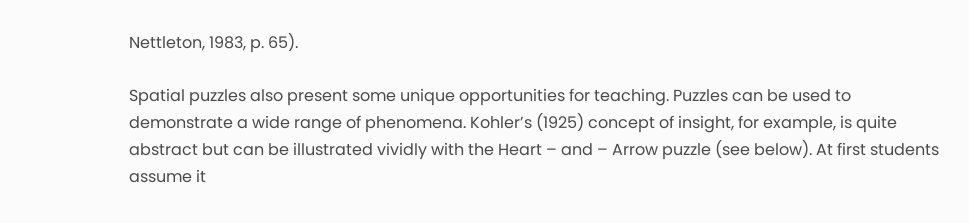Nettleton, 1983, p. 65).

Spatial puzzles also present some unique opportunities for teaching. Puzzles can be used to demonstrate a wide range of phenomena. Kohler’s (1925) concept of insight, for example, is quite abstract but can be illustrated vividly with the Heart – and – Arrow puzzle (see below). At first students assume it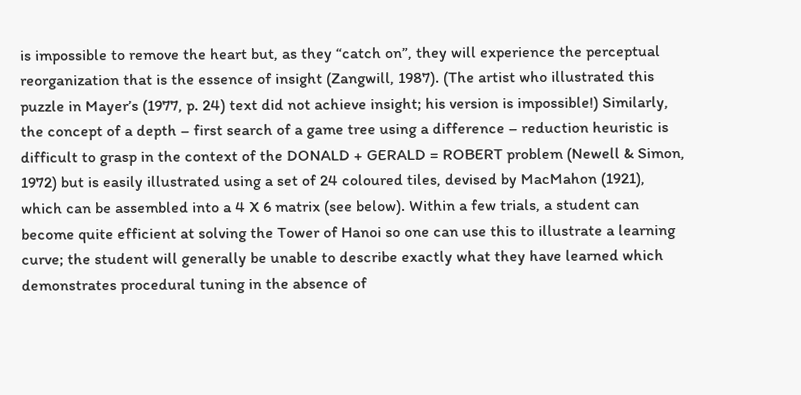is impossible to remove the heart but, as they “catch on”, they will experience the perceptual reorganization that is the essence of insight (Zangwill, 1987). (The artist who illustrated this puzzle in Mayer’s (1977, p. 24) text did not achieve insight; his version is impossible!) Similarly, the concept of a depth – first search of a game tree using a difference – reduction heuristic is difficult to grasp in the context of the DONALD + GERALD = ROBERT problem (Newell & Simon, 1972) but is easily illustrated using a set of 24 coloured tiles, devised by MacMahon (1921), which can be assembled into a 4 X 6 matrix (see below). Within a few trials, a student can become quite efficient at solving the Tower of Hanoi so one can use this to illustrate a learning curve; the student will generally be unable to describe exactly what they have learned which demonstrates procedural tuning in the absence of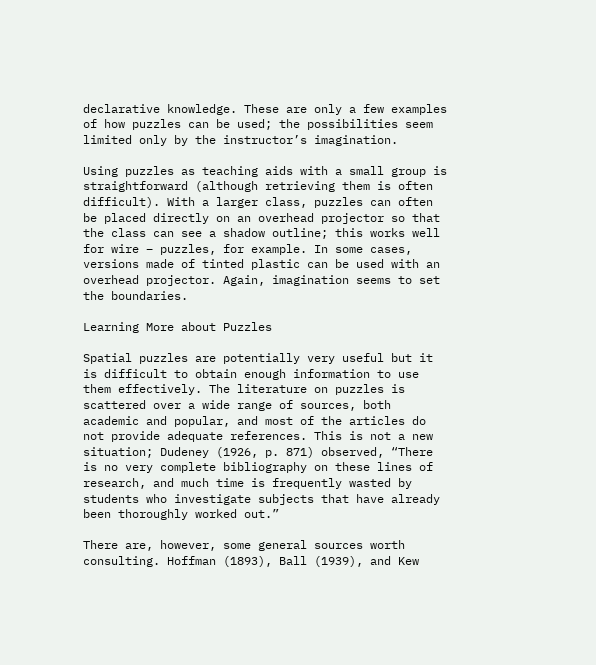declarative knowledge. These are only a few examples of how puzzles can be used; the possibilities seem limited only by the instructor’s imagination.

Using puzzles as teaching aids with a small group is straightforward (although retrieving them is often difficult). With a larger class, puzzles can often be placed directly on an overhead projector so that the class can see a shadow outline; this works well for wire – puzzles, for example. In some cases, versions made of tinted plastic can be used with an overhead projector. Again, imagination seems to set the boundaries.

Learning More about Puzzles

Spatial puzzles are potentially very useful but it is difficult to obtain enough information to use them effectively. The literature on puzzles is scattered over a wide range of sources, both academic and popular, and most of the articles do not provide adequate references. This is not a new situation; Dudeney (1926, p. 871) observed, “There is no very complete bibliography on these lines of research, and much time is frequently wasted by students who investigate subjects that have already been thoroughly worked out.”

There are, however, some general sources worth consulting. Hoffman (1893), Ball (1939), and Kew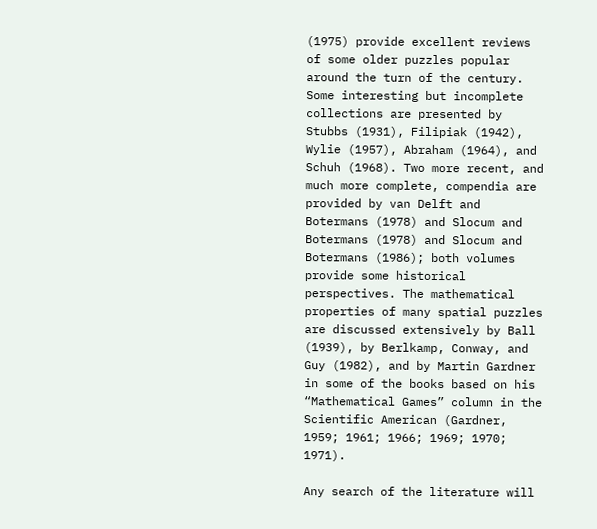(1975) provide excellent reviews of some older puzzles popular around the turn of the century. Some interesting but incomplete collections are presented by Stubbs (1931), Filipiak (1942), Wylie (1957), Abraham (1964), and Schuh (1968). Two more recent, and much more complete, compendia are provided by van Delft and Botermans (1978) and Slocum and Botermans (1978) and Slocum and Botermans (1986); both volumes provide some historical perspectives. The mathematical properties of many spatial puzzles are discussed extensively by Ball (1939), by Berlkamp, Conway, and Guy (1982), and by Martin Gardner in some of the books based on his “Mathematical Games” column in the Scientific American (Gardner, 1959; 1961; 1966; 1969; 1970; 1971).

Any search of the literature will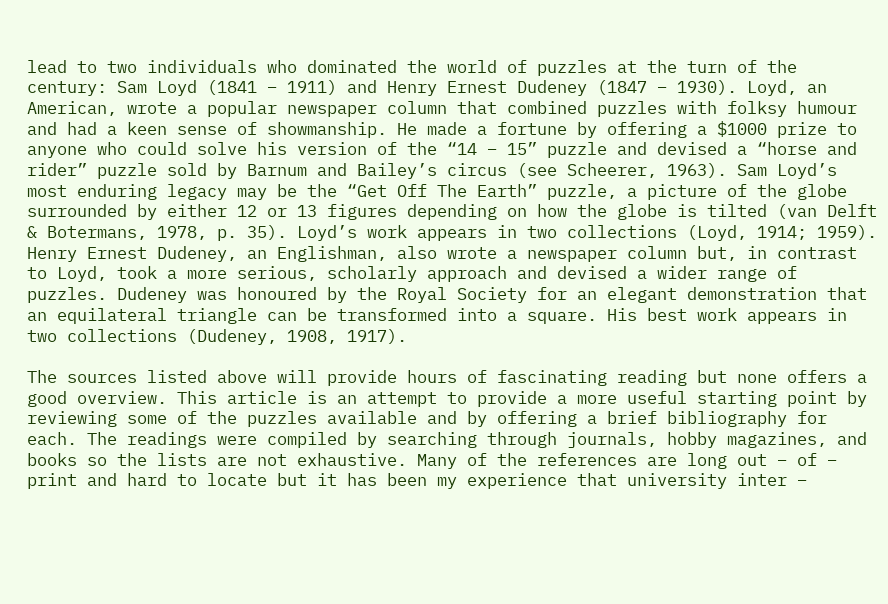lead to two individuals who dominated the world of puzzles at the turn of the century: Sam Loyd (1841 – 1911) and Henry Ernest Dudeney (1847 – 1930). Loyd, an American, wrote a popular newspaper column that combined puzzles with folksy humour and had a keen sense of showmanship. He made a fortune by offering a $1000 prize to anyone who could solve his version of the “14 – 15” puzzle and devised a “horse and rider” puzzle sold by Barnum and Bailey’s circus (see Scheerer, 1963). Sam Loyd’s most enduring legacy may be the “Get Off The Earth” puzzle, a picture of the globe surrounded by either 12 or 13 figures depending on how the globe is tilted (van Delft & Botermans, 1978, p. 35). Loyd’s work appears in two collections (Loyd, 1914; 1959). Henry Ernest Dudeney, an Englishman, also wrote a newspaper column but, in contrast to Loyd, took a more serious, scholarly approach and devised a wider range of puzzles. Dudeney was honoured by the Royal Society for an elegant demonstration that an equilateral triangle can be transformed into a square. His best work appears in two collections (Dudeney, 1908, 1917).

The sources listed above will provide hours of fascinating reading but none offers a good overview. This article is an attempt to provide a more useful starting point by reviewing some of the puzzles available and by offering a brief bibliography for each. The readings were compiled by searching through journals, hobby magazines, and books so the lists are not exhaustive. Many of the references are long out – of – print and hard to locate but it has been my experience that university inter –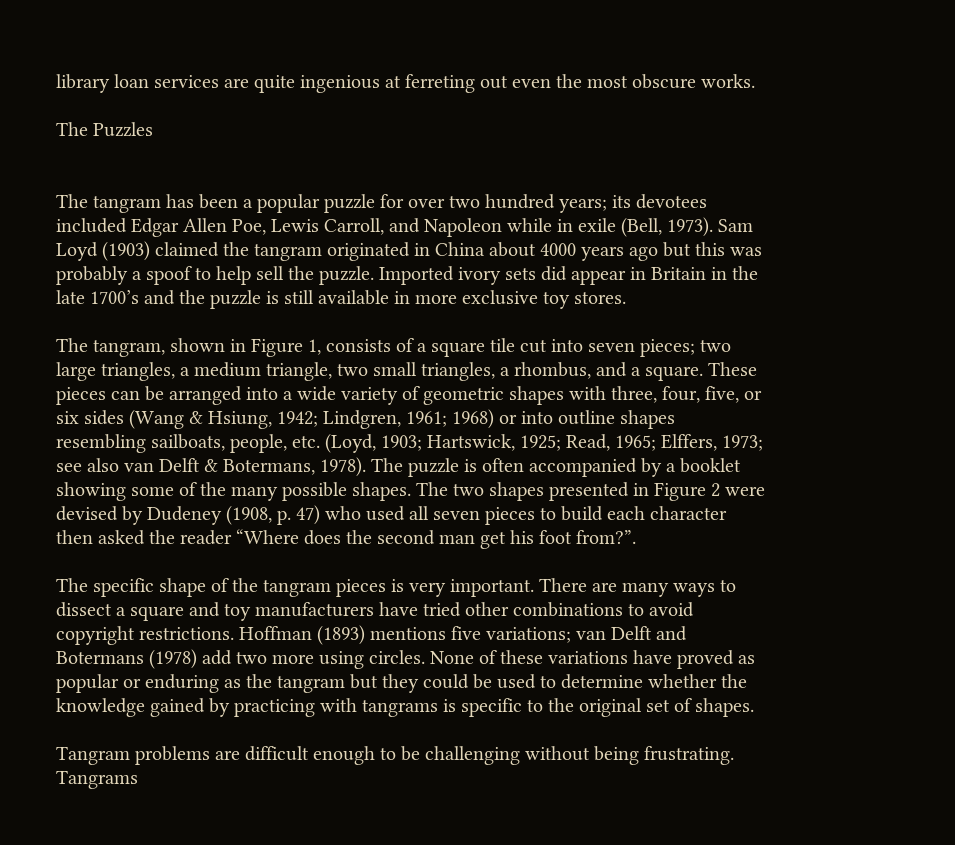library loan services are quite ingenious at ferreting out even the most obscure works.

The Puzzles


The tangram has been a popular puzzle for over two hundred years; its devotees included Edgar Allen Poe, Lewis Carroll, and Napoleon while in exile (Bell, 1973). Sam Loyd (1903) claimed the tangram originated in China about 4000 years ago but this was probably a spoof to help sell the puzzle. Imported ivory sets did appear in Britain in the late 1700’s and the puzzle is still available in more exclusive toy stores.

The tangram, shown in Figure 1, consists of a square tile cut into seven pieces; two large triangles, a medium triangle, two small triangles, a rhombus, and a square. These pieces can be arranged into a wide variety of geometric shapes with three, four, five, or six sides (Wang & Hsiung, 1942; Lindgren, 1961; 1968) or into outline shapes resembling sailboats, people, etc. (Loyd, 1903; Hartswick, 1925; Read, 1965; Elffers, 1973; see also van Delft & Botermans, 1978). The puzzle is often accompanied by a booklet showing some of the many possible shapes. The two shapes presented in Figure 2 were devised by Dudeney (1908, p. 47) who used all seven pieces to build each character then asked the reader “Where does the second man get his foot from?”.

The specific shape of the tangram pieces is very important. There are many ways to dissect a square and toy manufacturers have tried other combinations to avoid copyright restrictions. Hoffman (1893) mentions five variations; van Delft and Botermans (1978) add two more using circles. None of these variations have proved as popular or enduring as the tangram but they could be used to determine whether the knowledge gained by practicing with tangrams is specific to the original set of shapes.

Tangram problems are difficult enough to be challenging without being frustrating. Tangrams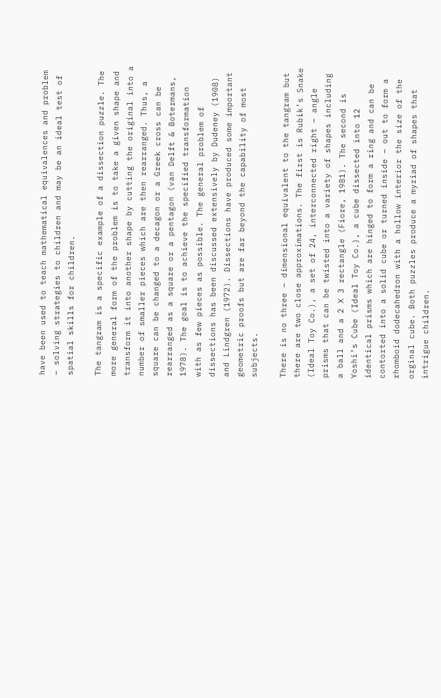have been used to teach mathematical equivalences and problem – solving strategies to children and may be an ideal test of spatial skills for children.

The tangram is a specific example of a dissection puzzle. The more general form of the problem is to take a given shape and transform it into another shape by cutting the original into a number of smaller pieces which are then rearranged. Thus, a square can be changed to a decagon or a Greek cross can be rearranged as a square or a pentagon (van Delft & Botermans, 1978). The goal is to achieve the specified transformation with as few pieces as possible. The general problem of dissections has been discussed extensively by Dudeney (1908) and Lindgren (1972). Dissections have produced some important geometric proofs but are far beyond the capability of most subjects.

There is no three – dimensional equivalent to the tangram but there are two close approximations. The first is Rubik’s Snake (Ideal Toy Co.), a set of 24, interconnected right – angle prisms that can be twisted into a variety of shapes including a ball and a 2 X 3 rectangle (Fiore, 1981). The second is Yoshi’s Cube (Ideal Toy Co.), a cube dissected into 12 identical prisms which are hinged to form a ring and can be contorted into a solid cube or turned inside – out to form a rhomboid dodecahedron with a hollow interior the size of the orginal cube. Both puzzles produce a myriad of shapes that intrigue children.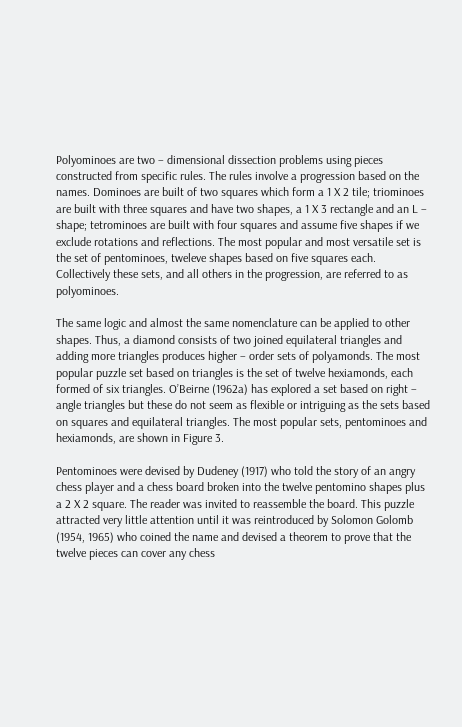Polyominoes are two – dimensional dissection problems using pieces constructed from specific rules. The rules involve a progression based on the names. Dominoes are built of two squares which form a 1 X 2 tile; triominoes are built with three squares and have two shapes, a 1 X 3 rectangle and an L – shape; tetrominoes are built with four squares and assume five shapes if we exclude rotations and reflections. The most popular and most versatile set is the set of pentominoes, tweleve shapes based on five squares each. Collectively these sets, and all others in the progression, are referred to as polyominoes.

The same logic and almost the same nomenclature can be applied to other shapes. Thus, a diamond consists of two joined equilateral triangles and adding more triangles produces higher – order sets of polyamonds. The most popular puzzle set based on triangles is the set of twelve hexiamonds, each formed of six triangles. O’Beirne (1962a) has explored a set based on right – angle triangles but these do not seem as flexible or intriguing as the sets based on squares and equilateral triangles. The most popular sets, pentominoes and hexiamonds, are shown in Figure 3.

Pentominoes were devised by Dudeney (1917) who told the story of an angry chess player and a chess board broken into the twelve pentomino shapes plus a 2 X 2 square. The reader was invited to reassemble the board. This puzzle attracted very little attention until it was reintroduced by Solomon Golomb (1954, 1965) who coined the name and devised a theorem to prove that the twelve pieces can cover any chess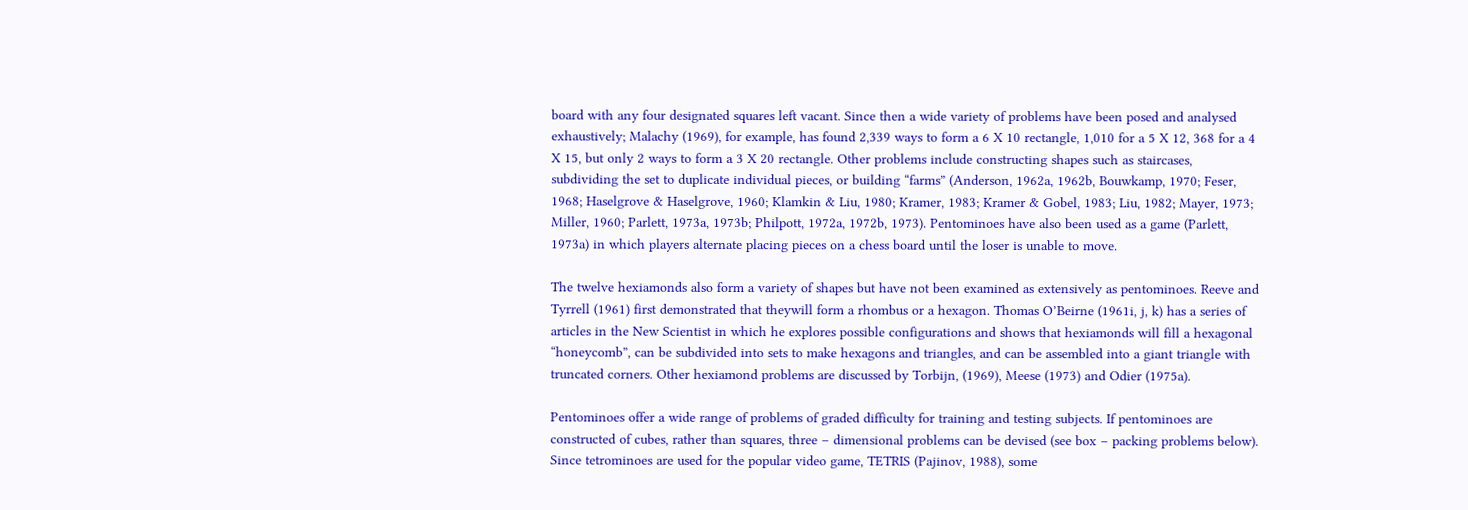board with any four designated squares left vacant. Since then a wide variety of problems have been posed and analysed exhaustively; Malachy (1969), for example, has found 2,339 ways to form a 6 X 10 rectangle, 1,010 for a 5 X 12, 368 for a 4 X 15, but only 2 ways to form a 3 X 20 rectangle. Other problems include constructing shapes such as staircases, subdividing the set to duplicate individual pieces, or building “farms” (Anderson, 1962a, 1962b, Bouwkamp, 1970; Feser, 1968; Haselgrove & Haselgrove, 1960; Klamkin & Liu, 1980; Kramer, 1983; Kramer & Gobel, 1983; Liu, 1982; Mayer, 1973; Miller, 1960; Parlett, 1973a, 1973b; Philpott, 1972a, 1972b, 1973). Pentominoes have also been used as a game (Parlett, 1973a) in which players alternate placing pieces on a chess board until the loser is unable to move.

The twelve hexiamonds also form a variety of shapes but have not been examined as extensively as pentominoes. Reeve and Tyrrell (1961) first demonstrated that theywill form a rhombus or a hexagon. Thomas O’Beirne (1961i, j, k) has a series of articles in the New Scientist in which he explores possible configurations and shows that hexiamonds will fill a hexagonal “honeycomb”, can be subdivided into sets to make hexagons and triangles, and can be assembled into a giant triangle with truncated corners. Other hexiamond problems are discussed by Torbijn, (1969), Meese (1973) and Odier (1975a).

Pentominoes offer a wide range of problems of graded difficulty for training and testing subjects. If pentominoes are constructed of cubes, rather than squares, three – dimensional problems can be devised (see box – packing problems below). Since tetrominoes are used for the popular video game, TETRIS (Pajinov, 1988), some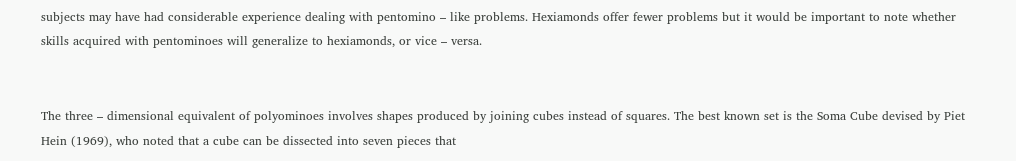subjects may have had considerable experience dealing with pentomino – like problems. Hexiamonds offer fewer problems but it would be important to note whether skills acquired with pentominoes will generalize to hexiamonds, or vice – versa.


The three – dimensional equivalent of polyominoes involves shapes produced by joining cubes instead of squares. The best known set is the Soma Cube devised by Piet Hein (1969), who noted that a cube can be dissected into seven pieces that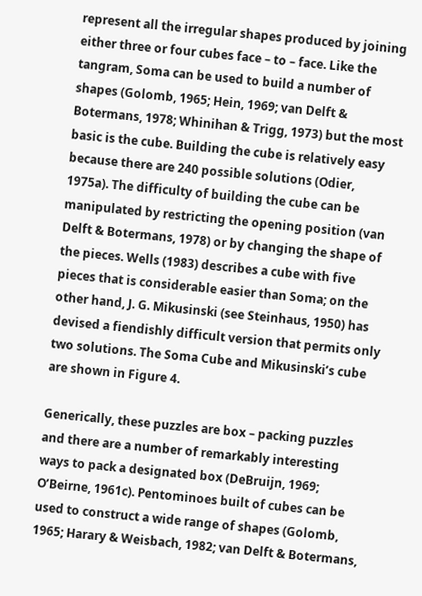represent all the irregular shapes produced by joining either three or four cubes face – to – face. Like the tangram, Soma can be used to build a number of shapes (Golomb, 1965; Hein, 1969; van Delft & Botermans, 1978; Whinihan & Trigg, 1973) but the most basic is the cube. Building the cube is relatively easy because there are 240 possible solutions (Odier, 1975a). The difficulty of building the cube can be manipulated by restricting the opening position (van Delft & Botermans, 1978) or by changing the shape of the pieces. Wells (1983) describes a cube with five pieces that is considerable easier than Soma; on the other hand, J. G. Mikusinski (see Steinhaus, 1950) has devised a fiendishly difficult version that permits only two solutions. The Soma Cube and Mikusinski’s cube are shown in Figure 4.

Generically, these puzzles are box – packing puzzles and there are a number of remarkably interesting ways to pack a designated box (DeBruijn, 1969; O’Beirne, 1961c). Pentominoes built of cubes can be used to construct a wide range of shapes (Golomb, 1965; Harary & Weisbach, 1982; van Delft & Botermans,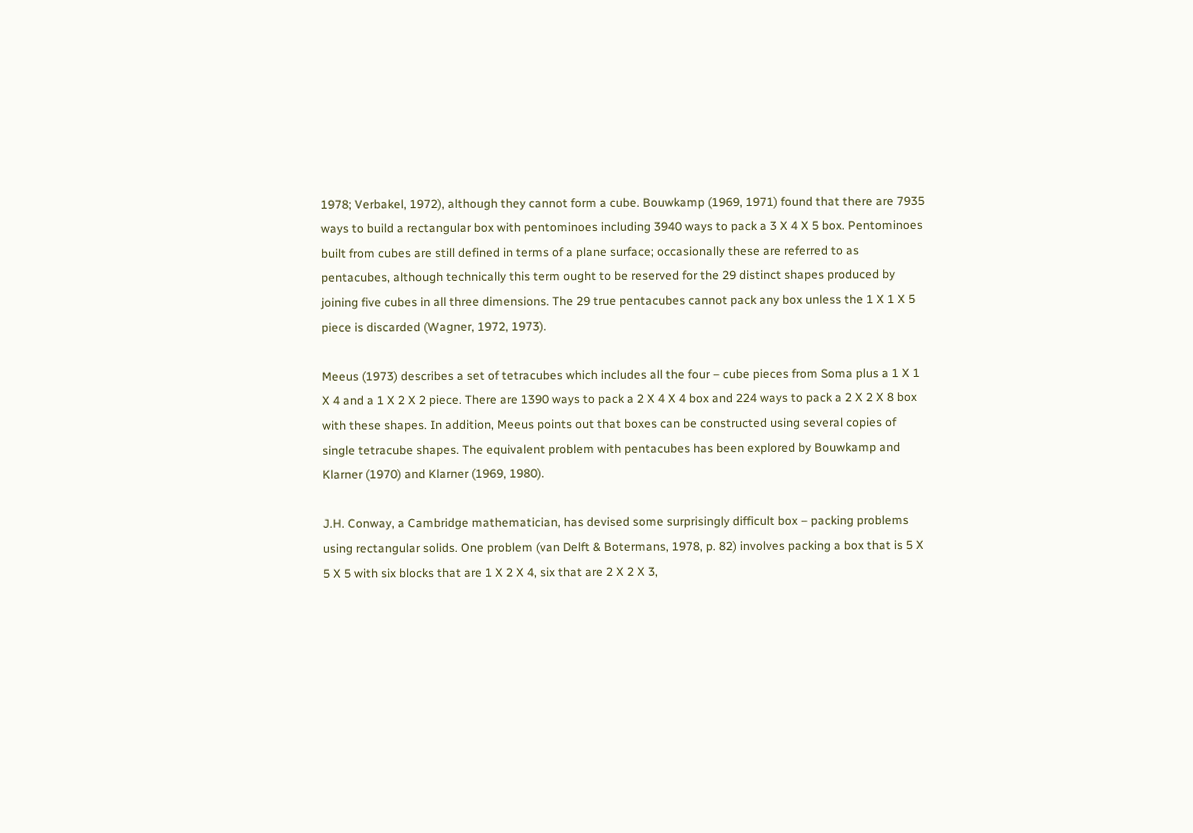1978; Verbakel, 1972), although they cannot form a cube. Bouwkamp (1969, 1971) found that there are 7935 ways to build a rectangular box with pentominoes including 3940 ways to pack a 3 X 4 X 5 box. Pentominoes built from cubes are still defined in terms of a plane surface; occasionally these are referred to as pentacubes, although technically this term ought to be reserved for the 29 distinct shapes produced by joining five cubes in all three dimensions. The 29 true pentacubes cannot pack any box unless the 1 X 1 X 5 piece is discarded (Wagner, 1972, 1973).

Meeus (1973) describes a set of tetracubes which includes all the four – cube pieces from Soma plus a 1 X 1 X 4 and a 1 X 2 X 2 piece. There are 1390 ways to pack a 2 X 4 X 4 box and 224 ways to pack a 2 X 2 X 8 box with these shapes. In addition, Meeus points out that boxes can be constructed using several copies of single tetracube shapes. The equivalent problem with pentacubes has been explored by Bouwkamp and Klarner (1970) and Klarner (1969, 1980).

J.H. Conway, a Cambridge mathematician, has devised some surprisingly difficult box – packing problems using rectangular solids. One problem (van Delft & Botermans, 1978, p. 82) involves packing a box that is 5 X 5 X 5 with six blocks that are 1 X 2 X 4, six that are 2 X 2 X 3,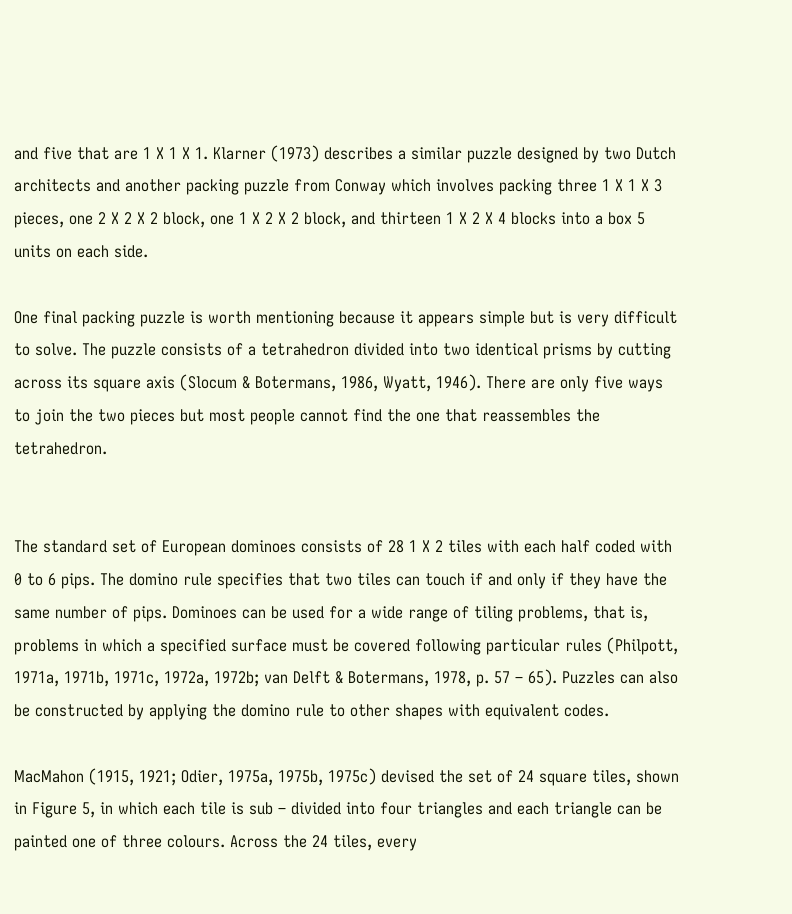and five that are 1 X 1 X 1. Klarner (1973) describes a similar puzzle designed by two Dutch architects and another packing puzzle from Conway which involves packing three 1 X 1 X 3 pieces, one 2 X 2 X 2 block, one 1 X 2 X 2 block, and thirteen 1 X 2 X 4 blocks into a box 5 units on each side.

One final packing puzzle is worth mentioning because it appears simple but is very difficult to solve. The puzzle consists of a tetrahedron divided into two identical prisms by cutting across its square axis (Slocum & Botermans, 1986, Wyatt, 1946). There are only five ways to join the two pieces but most people cannot find the one that reassembles the tetrahedron.


The standard set of European dominoes consists of 28 1 X 2 tiles with each half coded with 0 to 6 pips. The domino rule specifies that two tiles can touch if and only if they have the same number of pips. Dominoes can be used for a wide range of tiling problems, that is, problems in which a specified surface must be covered following particular rules (Philpott, 1971a, 1971b, 1971c, 1972a, 1972b; van Delft & Botermans, 1978, p. 57 – 65). Puzzles can also be constructed by applying the domino rule to other shapes with equivalent codes.

MacMahon (1915, 1921; Odier, 1975a, 1975b, 1975c) devised the set of 24 square tiles, shown in Figure 5, in which each tile is sub – divided into four triangles and each triangle can be painted one of three colours. Across the 24 tiles, every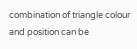combination of triangle colour and position can be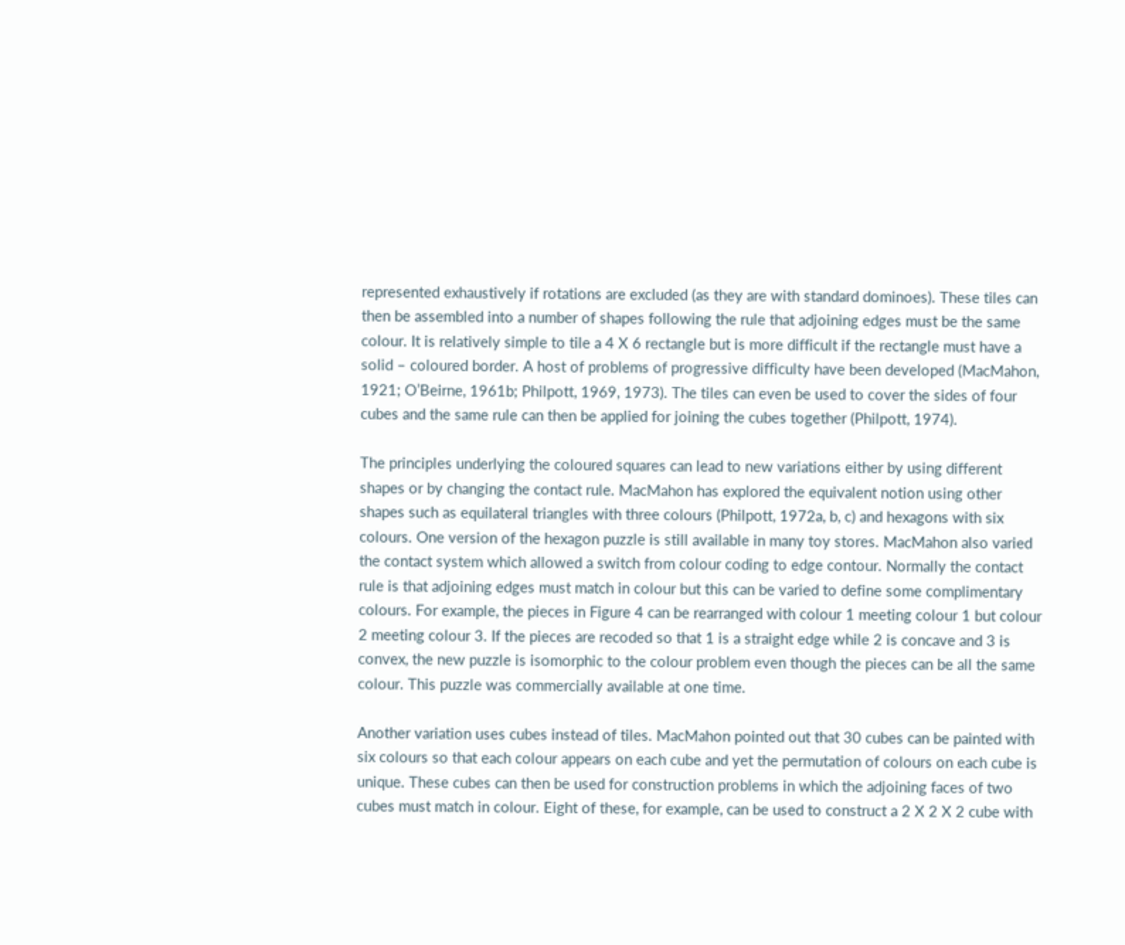represented exhaustively if rotations are excluded (as they are with standard dominoes). These tiles can then be assembled into a number of shapes following the rule that adjoining edges must be the same colour. It is relatively simple to tile a 4 X 6 rectangle but is more difficult if the rectangle must have a solid – coloured border. A host of problems of progressive difficulty have been developed (MacMahon, 1921; O’Beirne, 1961b; Philpott, 1969, 1973). The tiles can even be used to cover the sides of four cubes and the same rule can then be applied for joining the cubes together (Philpott, 1974).

The principles underlying the coloured squares can lead to new variations either by using different shapes or by changing the contact rule. MacMahon has explored the equivalent notion using other shapes such as equilateral triangles with three colours (Philpott, 1972a, b, c) and hexagons with six colours. One version of the hexagon puzzle is still available in many toy stores. MacMahon also varied the contact system which allowed a switch from colour coding to edge contour. Normally the contact rule is that adjoining edges must match in colour but this can be varied to define some complimentary colours. For example, the pieces in Figure 4 can be rearranged with colour 1 meeting colour 1 but colour 2 meeting colour 3. If the pieces are recoded so that 1 is a straight edge while 2 is concave and 3 is convex, the new puzzle is isomorphic to the colour problem even though the pieces can be all the same colour. This puzzle was commercially available at one time.

Another variation uses cubes instead of tiles. MacMahon pointed out that 30 cubes can be painted with six colours so that each colour appears on each cube and yet the permutation of colours on each cube is unique. These cubes can then be used for construction problems in which the adjoining faces of two cubes must match in colour. Eight of these, for example, can be used to construct a 2 X 2 X 2 cube with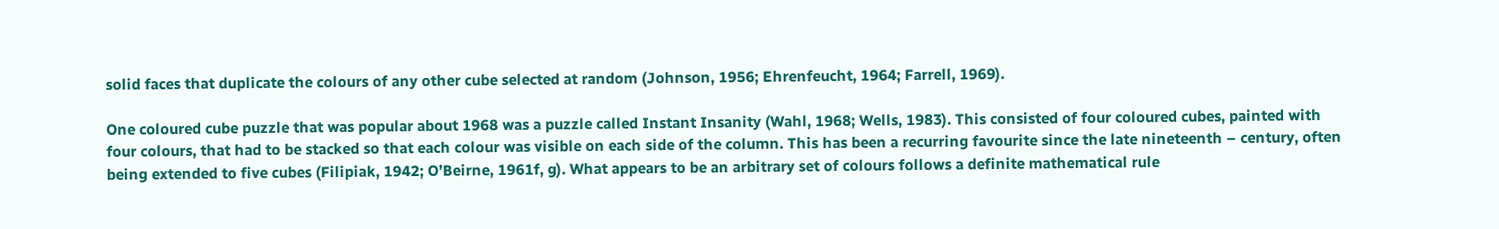solid faces that duplicate the colours of any other cube selected at random (Johnson, 1956; Ehrenfeucht, 1964; Farrell, 1969).

One coloured cube puzzle that was popular about 1968 was a puzzle called Instant Insanity (Wahl, 1968; Wells, 1983). This consisted of four coloured cubes, painted with four colours, that had to be stacked so that each colour was visible on each side of the column. This has been a recurring favourite since the late nineteenth – century, often being extended to five cubes (Filipiak, 1942; O’Beirne, 1961f, g). What appears to be an arbitrary set of colours follows a definite mathematical rule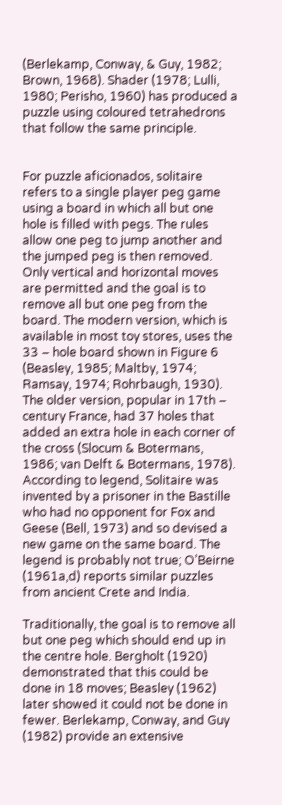(Berlekamp, Conway, & Guy, 1982; Brown, 1968). Shader (1978; Lulli, 1980; Perisho, 1960) has produced a puzzle using coloured tetrahedrons that follow the same principle.


For puzzle aficionados, solitaire refers to a single player peg game using a board in which all but one hole is filled with pegs. The rules allow one peg to jump another and the jumped peg is then removed. Only vertical and horizontal moves are permitted and the goal is to remove all but one peg from the board. The modern version, which is available in most toy stores, uses the 33 – hole board shown in Figure 6 (Beasley, 1985; Maltby, 1974; Ramsay, 1974; Rohrbaugh, 1930). The older version, popular in 17th – century France, had 37 holes that added an extra hole in each corner of the cross (Slocum & Botermans, 1986; van Delft & Botermans, 1978). According to legend, Solitaire was invented by a prisoner in the Bastille who had no opponent for Fox and Geese (Bell, 1973) and so devised a new game on the same board. The legend is probably not true; O’Beirne (1961a,d) reports similar puzzles from ancient Crete and India.

Traditionally, the goal is to remove all but one peg which should end up in the centre hole. Bergholt (1920) demonstrated that this could be done in 18 moves; Beasley (1962) later showed it could not be done in fewer. Berlekamp, Conway, and Guy (1982) provide an extensive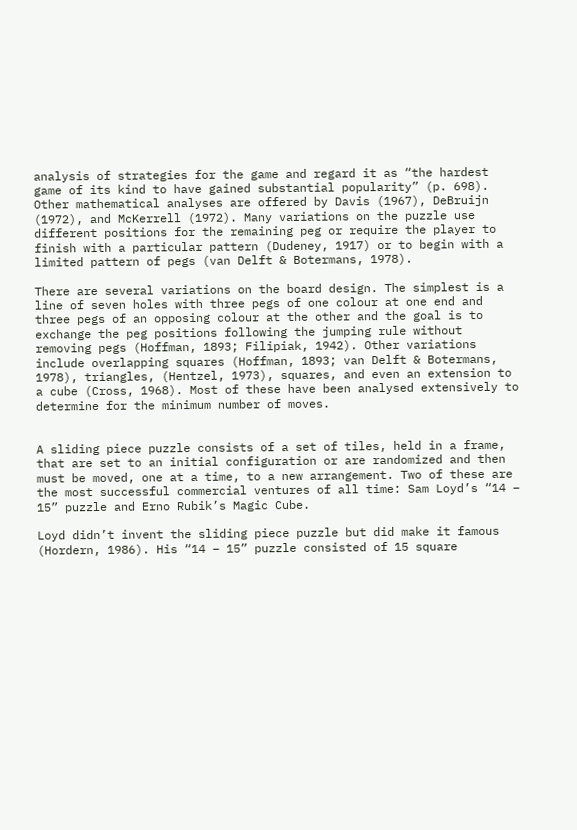analysis of strategies for the game and regard it as “the hardest game of its kind to have gained substantial popularity” (p. 698). Other mathematical analyses are offered by Davis (1967), DeBruijn (1972), and McKerrell (1972). Many variations on the puzzle use different positions for the remaining peg or require the player to finish with a particular pattern (Dudeney, 1917) or to begin with a limited pattern of pegs (van Delft & Botermans, 1978).

There are several variations on the board design. The simplest is a line of seven holes with three pegs of one colour at one end and three pegs of an opposing colour at the other and the goal is to exchange the peg positions following the jumping rule without removing pegs (Hoffman, 1893; Filipiak, 1942). Other variations include overlapping squares (Hoffman, 1893; van Delft & Botermans, 1978), triangles, (Hentzel, 1973), squares, and even an extension to a cube (Cross, 1968). Most of these have been analysed extensively to determine for the minimum number of moves.


A sliding piece puzzle consists of a set of tiles, held in a frame, that are set to an initial configuration or are randomized and then must be moved, one at a time, to a new arrangement. Two of these are the most successful commercial ventures of all time: Sam Loyd’s “14 – 15” puzzle and Erno Rubik’s Magic Cube.

Loyd didn’t invent the sliding piece puzzle but did make it famous (Hordern, 1986). His “14 – 15” puzzle consisted of 15 square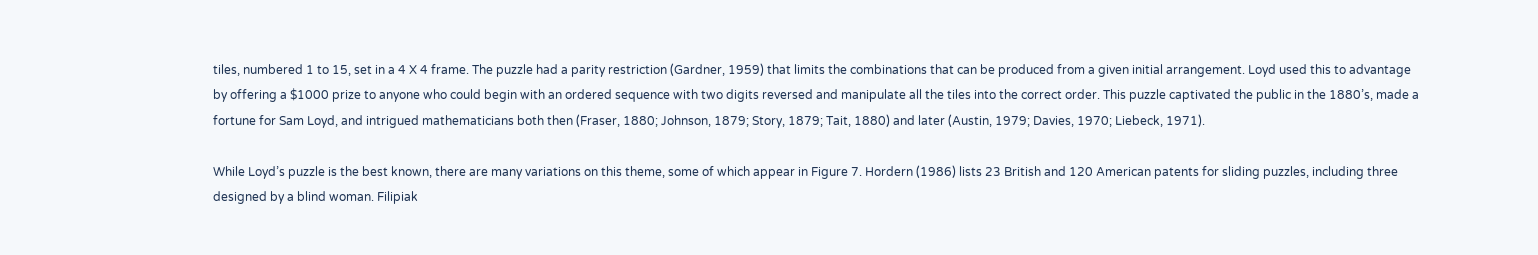tiles, numbered 1 to 15, set in a 4 X 4 frame. The puzzle had a parity restriction (Gardner, 1959) that limits the combinations that can be produced from a given initial arrangement. Loyd used this to advantage by offering a $1000 prize to anyone who could begin with an ordered sequence with two digits reversed and manipulate all the tiles into the correct order. This puzzle captivated the public in the 1880’s, made a fortune for Sam Loyd, and intrigued mathematicians both then (Fraser, 1880; Johnson, 1879; Story, 1879; Tait, 1880) and later (Austin, 1979; Davies, 1970; Liebeck, 1971).

While Loyd’s puzzle is the best known, there are many variations on this theme, some of which appear in Figure 7. Hordern (1986) lists 23 British and 120 American patents for sliding puzzles, including three designed by a blind woman. Filipiak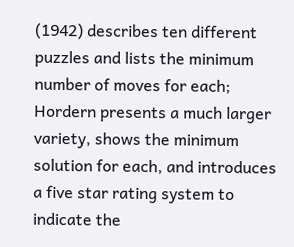(1942) describes ten different puzzles and lists the minimum number of moves for each; Hordern presents a much larger variety, shows the minimum solution for each, and introduces a five star rating system to indicate the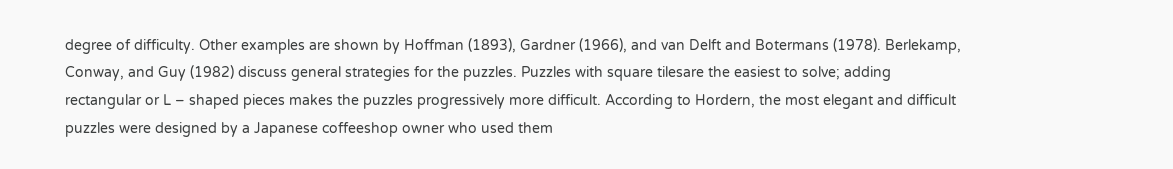degree of difficulty. Other examples are shown by Hoffman (1893), Gardner (1966), and van Delft and Botermans (1978). Berlekamp, Conway, and Guy (1982) discuss general strategies for the puzzles. Puzzles with square tilesare the easiest to solve; adding rectangular or L – shaped pieces makes the puzzles progressively more difficult. According to Hordern, the most elegant and difficult puzzles were designed by a Japanese coffeeshop owner who used them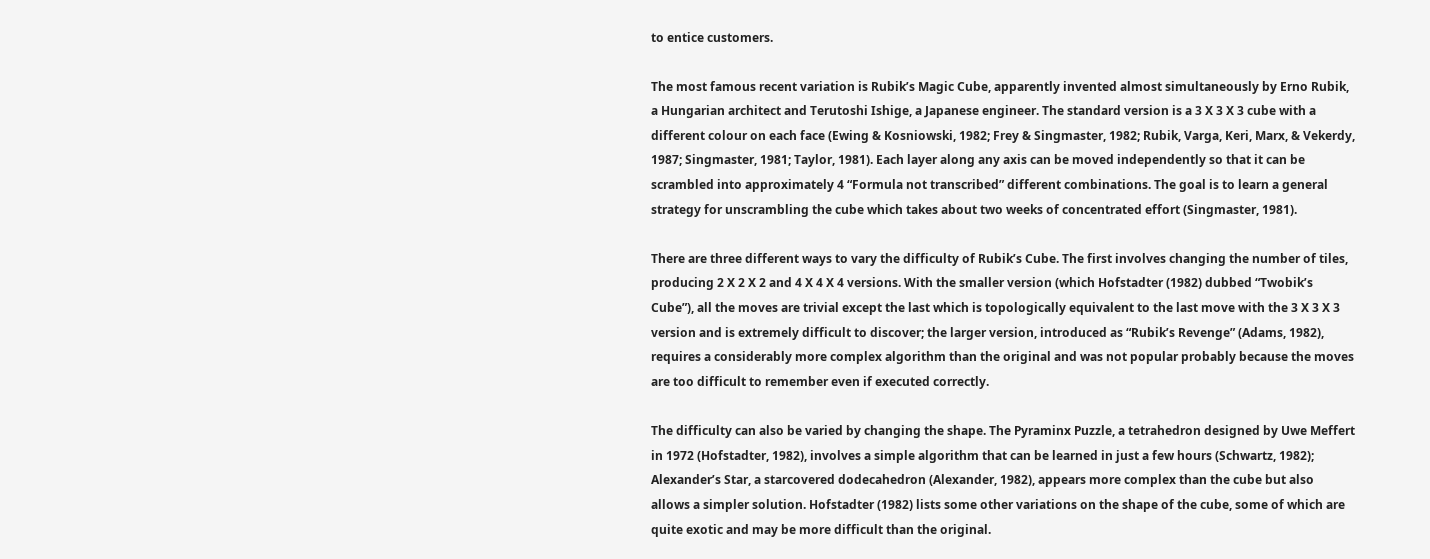to entice customers.

The most famous recent variation is Rubik’s Magic Cube, apparently invented almost simultaneously by Erno Rubik, a Hungarian architect and Terutoshi Ishige, a Japanese engineer. The standard version is a 3 X 3 X 3 cube with a different colour on each face (Ewing & Kosniowski, 1982; Frey & Singmaster, 1982; Rubik, Varga, Keri, Marx, & Vekerdy, 1987; Singmaster, 1981; Taylor, 1981). Each layer along any axis can be moved independently so that it can be scrambled into approximately 4 “Formula not transcribed” different combinations. The goal is to learn a general strategy for unscrambling the cube which takes about two weeks of concentrated effort (Singmaster, 1981).

There are three different ways to vary the difficulty of Rubik’s Cube. The first involves changing the number of tiles, producing 2 X 2 X 2 and 4 X 4 X 4 versions. With the smaller version (which Hofstadter (1982) dubbed “Twobik’s Cube”), all the moves are trivial except the last which is topologically equivalent to the last move with the 3 X 3 X 3 version and is extremely difficult to discover; the larger version, introduced as “Rubik’s Revenge” (Adams, 1982), requires a considerably more complex algorithm than the original and was not popular probably because the moves are too difficult to remember even if executed correctly.

The difficulty can also be varied by changing the shape. The Pyraminx Puzzle, a tetrahedron designed by Uwe Meffert in 1972 (Hofstadter, 1982), involves a simple algorithm that can be learned in just a few hours (Schwartz, 1982); Alexander’s Star, a starcovered dodecahedron (Alexander, 1982), appears more complex than the cube but also allows a simpler solution. Hofstadter (1982) lists some other variations on the shape of the cube, some of which are quite exotic and may be more difficult than the original.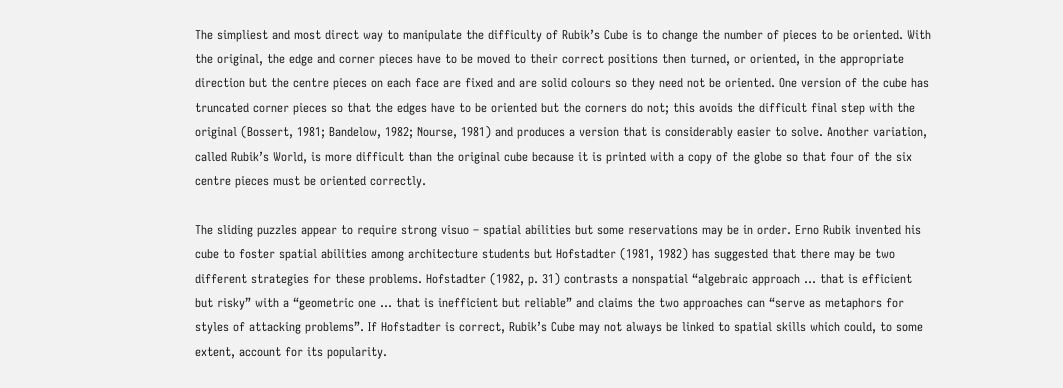The simpliest and most direct way to manipulate the difficulty of Rubik’s Cube is to change the number of pieces to be oriented. With the original, the edge and corner pieces have to be moved to their correct positions then turned, or oriented, in the appropriate direction but the centre pieces on each face are fixed and are solid colours so they need not be oriented. One version of the cube has truncated corner pieces so that the edges have to be oriented but the corners do not; this avoids the difficult final step with the original (Bossert, 1981; Bandelow, 1982; Nourse, 1981) and produces a version that is considerably easier to solve. Another variation, called Rubik’s World, is more difficult than the original cube because it is printed with a copy of the globe so that four of the six centre pieces must be oriented correctly.

The sliding puzzles appear to require strong visuo – spatial abilities but some reservations may be in order. Erno Rubik invented his cube to foster spatial abilities among architecture students but Hofstadter (1981, 1982) has suggested that there may be two different strategies for these problems. Hofstadter (1982, p. 31) contrasts a nonspatial “algebraic approach … that is efficient but risky” with a “geometric one … that is inefficient but reliable” and claims the two approaches can “serve as metaphors for styles of attacking problems”. If Hofstadter is correct, Rubik’s Cube may not always be linked to spatial skills which could, to some extent, account for its popularity.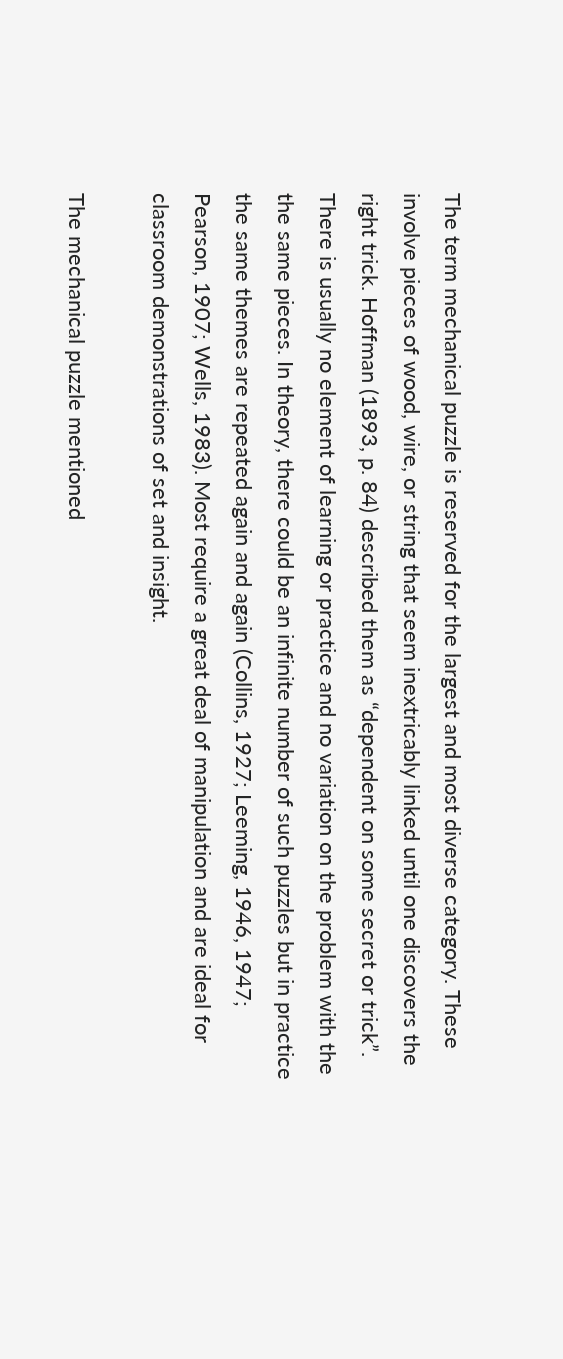The term mechanical puzzle is reserved for the largest and most diverse category. These involve pieces of wood, wire, or string that seem inextricably linked until one discovers the right trick. Hoffman (1893, p. 84) described them as “dependent on some secret or trick”. There is usually no element of learning or practice and no variation on the problem with the the same pieces. In theory, there could be an infinite number of such puzzles but in practice the same themes are repeated again and again (Collins, 1927; Leeming, 1946, 1947; Pearson, 1907; Wells, 1983). Most require a great deal of manipulation and are ideal for classroom demonstrations of set and insight.

The mechanical puzzle mentioned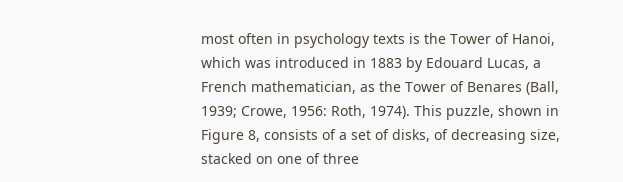most often in psychology texts is the Tower of Hanoi, which was introduced in 1883 by Edouard Lucas, a French mathematician, as the Tower of Benares (Ball, 1939; Crowe, 1956: Roth, 1974). This puzzle, shown in Figure 8, consists of a set of disks, of decreasing size, stacked on one of three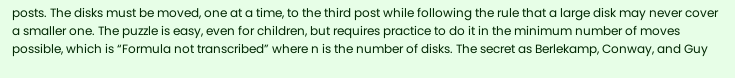posts. The disks must be moved, one at a time, to the third post while following the rule that a large disk may never cover a smaller one. The puzzle is easy, even for children, but requires practice to do it in the minimum number of moves possible, which is “Formula not transcribed” where n is the number of disks. The secret as Berlekamp, Conway, and Guy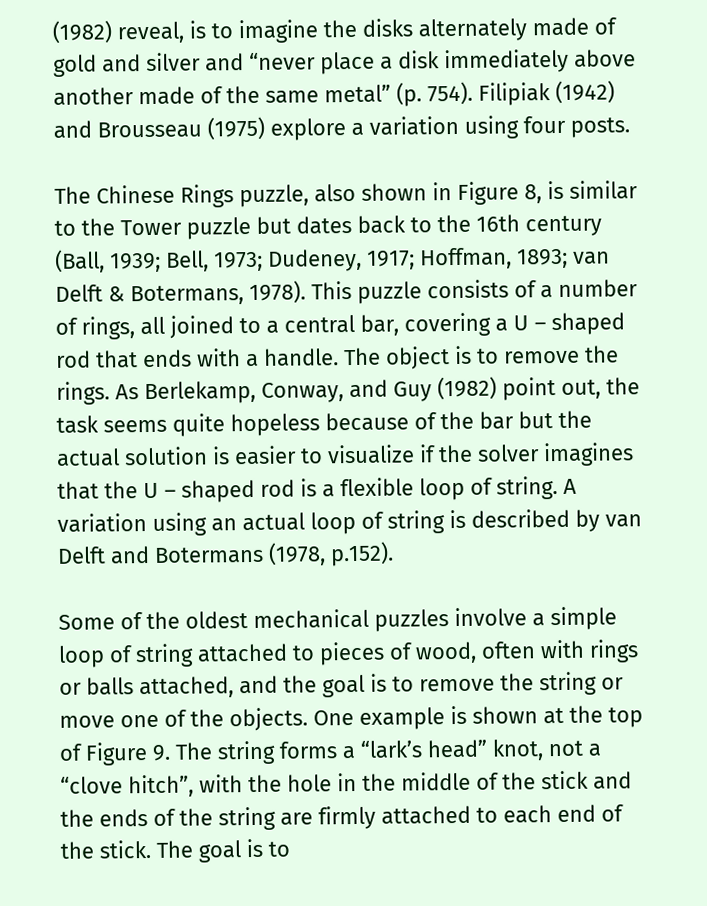(1982) reveal, is to imagine the disks alternately made of gold and silver and “never place a disk immediately above another made of the same metal” (p. 754). Filipiak (1942) and Brousseau (1975) explore a variation using four posts.

The Chinese Rings puzzle, also shown in Figure 8, is similar to the Tower puzzle but dates back to the 16th century (Ball, 1939; Bell, 1973; Dudeney, 1917; Hoffman, 1893; van Delft & Botermans, 1978). This puzzle consists of a number of rings, all joined to a central bar, covering a U – shaped rod that ends with a handle. The object is to remove the rings. As Berlekamp, Conway, and Guy (1982) point out, the task seems quite hopeless because of the bar but the actual solution is easier to visualize if the solver imagines that the U – shaped rod is a flexible loop of string. A variation using an actual loop of string is described by van Delft and Botermans (1978, p.152).

Some of the oldest mechanical puzzles involve a simple loop of string attached to pieces of wood, often with rings or balls attached, and the goal is to remove the string or move one of the objects. One example is shown at the top of Figure 9. The string forms a “lark’s head” knot, not a “clove hitch”, with the hole in the middle of the stick and the ends of the string are firmly attached to each end of the stick. The goal is to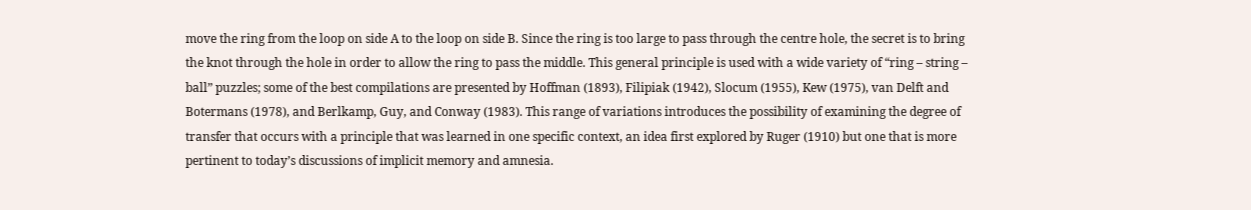move the ring from the loop on side A to the loop on side B. Since the ring is too large to pass through the centre hole, the secret is to bring the knot through the hole in order to allow the ring to pass the middle. This general principle is used with a wide variety of “ring – string – ball” puzzles; some of the best compilations are presented by Hoffman (1893), Filipiak (1942), Slocum (1955), Kew (1975), van Delft and Botermans (1978), and Berlkamp, Guy, and Conway (1983). This range of variations introduces the possibility of examining the degree of transfer that occurs with a principle that was learned in one specific context, an idea first explored by Ruger (1910) but one that is more pertinent to today’s discussions of implicit memory and amnesia.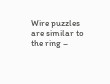Wire puzzles are similar to the ring –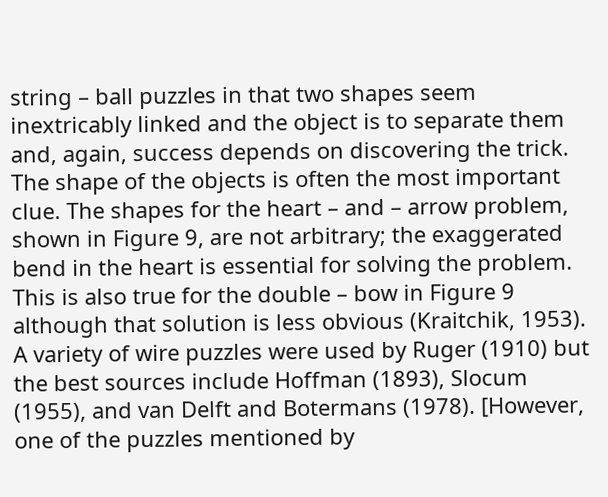string – ball puzzles in that two shapes seem inextricably linked and the object is to separate them and, again, success depends on discovering the trick. The shape of the objects is often the most important clue. The shapes for the heart – and – arrow problem, shown in Figure 9, are not arbitrary; the exaggerated bend in the heart is essential for solving the problem. This is also true for the double – bow in Figure 9 although that solution is less obvious (Kraitchik, 1953). A variety of wire puzzles were used by Ruger (1910) but the best sources include Hoffman (1893), Slocum (1955), and van Delft and Botermans (1978). [However, one of the puzzles mentioned by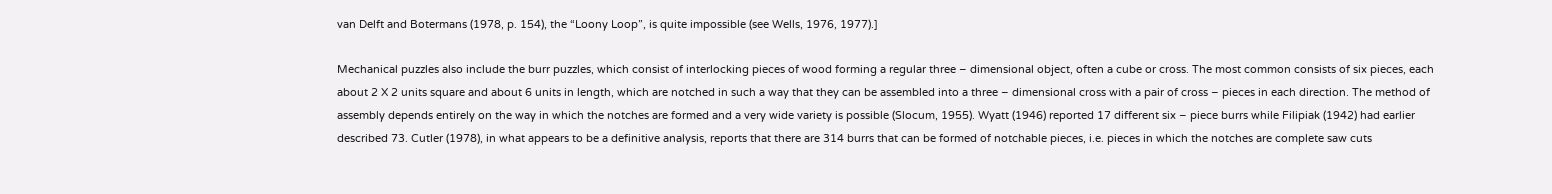van Delft and Botermans (1978, p. 154), the “Loony Loop”, is quite impossible (see Wells, 1976, 1977).]

Mechanical puzzles also include the burr puzzles, which consist of interlocking pieces of wood forming a regular three – dimensional object, often a cube or cross. The most common consists of six pieces, each about 2 X 2 units square and about 6 units in length, which are notched in such a way that they can be assembled into a three – dimensional cross with a pair of cross – pieces in each direction. The method of assembly depends entirely on the way in which the notches are formed and a very wide variety is possible (Slocum, 1955). Wyatt (1946) reported 17 different six – piece burrs while Filipiak (1942) had earlier described 73. Cutler (1978), in what appears to be a definitive analysis, reports that there are 314 burrs that can be formed of notchable pieces, i.e. pieces in which the notches are complete saw cuts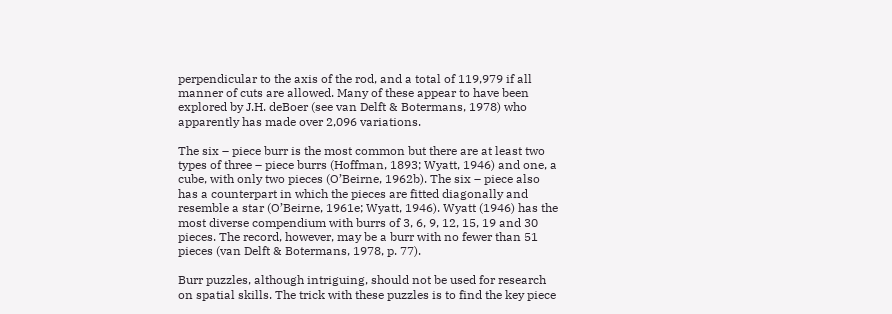perpendicular to the axis of the rod, and a total of 119,979 if all manner of cuts are allowed. Many of these appear to have been explored by J.H. deBoer (see van Delft & Botermans, 1978) who apparently has made over 2,096 variations.

The six – piece burr is the most common but there are at least two types of three – piece burrs (Hoffman, 1893; Wyatt, 1946) and one, a cube, with only two pieces (O’Beirne, 1962b). The six – piece also has a counterpart in which the pieces are fitted diagonally and resemble a star (O’Beirne, 1961e; Wyatt, 1946). Wyatt (1946) has the most diverse compendium with burrs of 3, 6, 9, 12, 15, 19 and 30 pieces. The record, however, may be a burr with no fewer than 51 pieces (van Delft & Botermans, 1978, p. 77).

Burr puzzles, although intriguing, should not be used for research on spatial skills. The trick with these puzzles is to find the key piece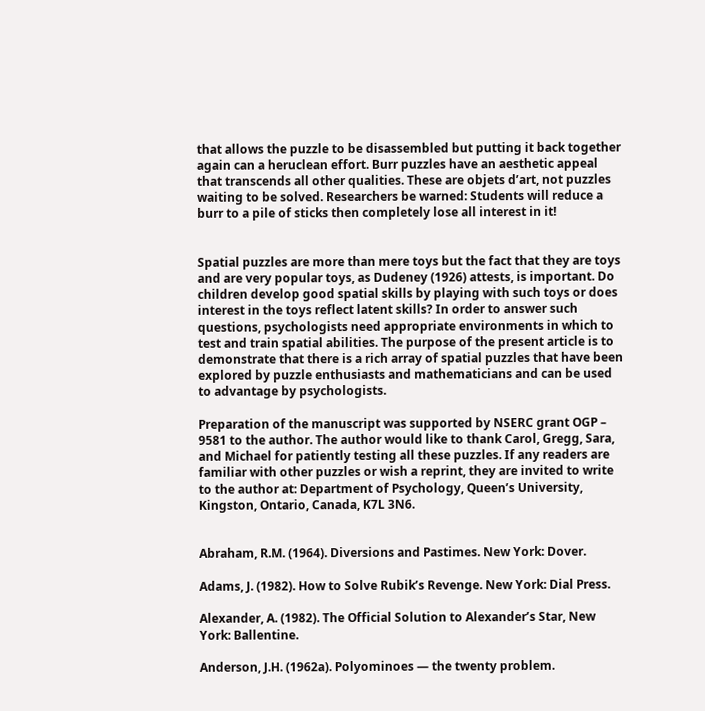that allows the puzzle to be disassembled but putting it back together again can a heruclean effort. Burr puzzles have an aesthetic appeal that transcends all other qualities. These are objets d’art, not puzzles waiting to be solved. Researchers be warned: Students will reduce a burr to a pile of sticks then completely lose all interest in it!


Spatial puzzles are more than mere toys but the fact that they are toys and are very popular toys, as Dudeney (1926) attests, is important. Do children develop good spatial skills by playing with such toys or does interest in the toys reflect latent skills? In order to answer such questions, psychologists need appropriate environments in which to test and train spatial abilities. The purpose of the present article is to demonstrate that there is a rich array of spatial puzzles that have been explored by puzzle enthusiasts and mathematicians and can be used to advantage by psychologists.

Preparation of the manuscript was supported by NSERC grant OGP – 9581 to the author. The author would like to thank Carol, Gregg, Sara, and Michael for patiently testing all these puzzles. If any readers are familiar with other puzzles or wish a reprint, they are invited to write to the author at: Department of Psychology, Queen’s University, Kingston, Ontario, Canada, K7L 3N6.


Abraham, R.M. (1964). Diversions and Pastimes. New York: Dover.

Adams, J. (1982). How to Solve Rubik’s Revenge. New York: Dial Press.

Alexander, A. (1982). The Official Solution to Alexander’s Star, New York: Ballentine.

Anderson, J.H. (1962a). Polyominoes — the twenty problem.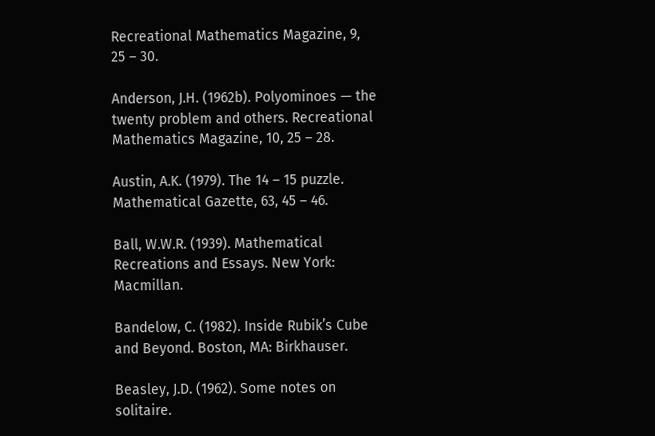Recreational Mathematics Magazine, 9, 25 – 30.

Anderson, J.H. (1962b). Polyominoes — the twenty problem and others. Recreational Mathematics Magazine, 10, 25 – 28.

Austin, A.K. (1979). The 14 – 15 puzzle. Mathematical Gazette, 63, 45 – 46.

Ball, W.W.R. (1939). Mathematical Recreations and Essays. New York: Macmillan.

Bandelow, C. (1982). Inside Rubik’s Cube and Beyond. Boston, MA: Birkhauser.

Beasley, J.D. (1962). Some notes on solitaire.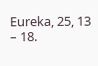Eureka, 25, 13 – 18.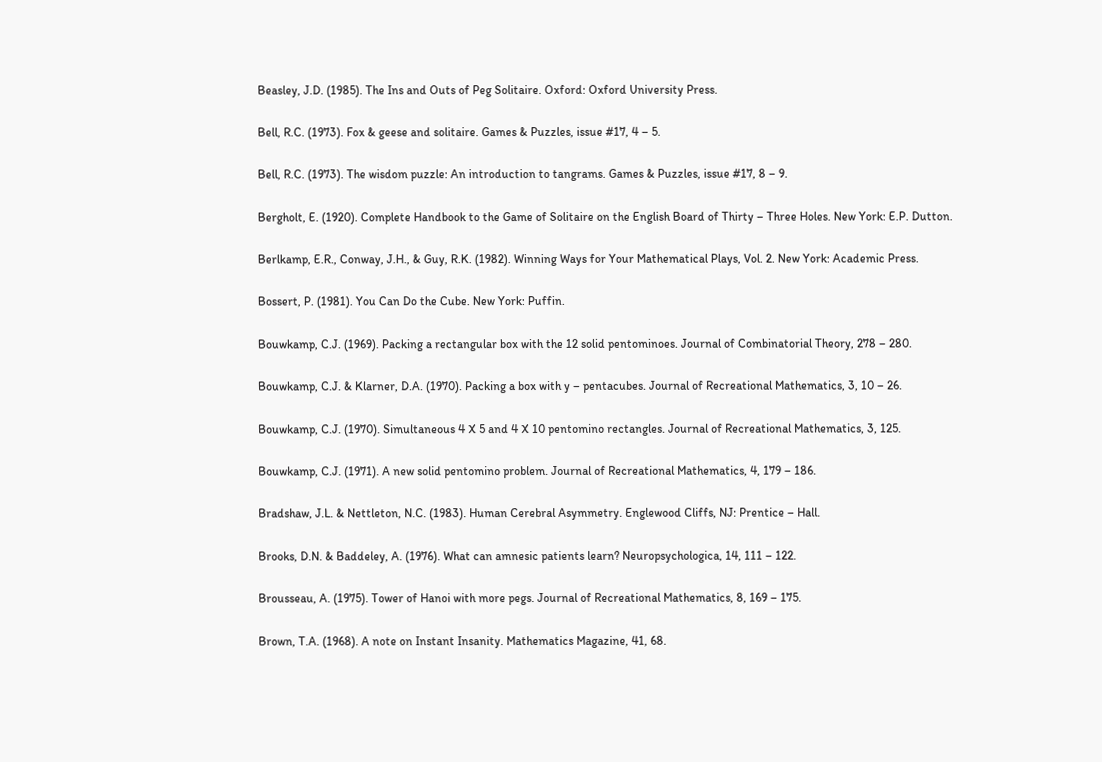Beasley, J.D. (1985). The Ins and Outs of Peg Solitaire. Oxford: Oxford University Press.

Bell, R.C. (1973). Fox & geese and solitaire. Games & Puzzles, issue #17, 4 – 5.

Bell, R.C. (1973). The wisdom puzzle: An introduction to tangrams. Games & Puzzles, issue #17, 8 – 9.

Bergholt, E. (1920). Complete Handbook to the Game of Solitaire on the English Board of Thirty – Three Holes. New York: E.P. Dutton.

Berlkamp, E.R., Conway, J.H., & Guy, R.K. (1982). Winning Ways for Your Mathematical Plays, Vol. 2. New York: Academic Press.

Bossert, P. (1981). You Can Do the Cube. New York: Puffin.

Bouwkamp, C.J. (1969). Packing a rectangular box with the 12 solid pentominoes. Journal of Combinatorial Theory, 278 – 280.

Bouwkamp, C.J. & Klarner, D.A. (1970). Packing a box with y – pentacubes. Journal of Recreational Mathematics, 3, 10 – 26.

Bouwkamp, C.J. (1970). Simultaneous 4 X 5 and 4 X 10 pentomino rectangles. Journal of Recreational Mathematics, 3, 125.

Bouwkamp, C.J. (1971). A new solid pentomino problem. Journal of Recreational Mathematics, 4, 179 – 186.

Bradshaw, J.L. & Nettleton, N.C. (1983). Human Cerebral Asymmetry. Englewood Cliffs, NJ: Prentice – Hall.

Brooks, D.N. & Baddeley, A. (1976). What can amnesic patients learn? Neuropsychologica, 14, 111 – 122.

Brousseau, A. (1975). Tower of Hanoi with more pegs. Journal of Recreational Mathematics, 8, 169 – 175.

Brown, T.A. (1968). A note on Instant Insanity. Mathematics Magazine, 41, 68.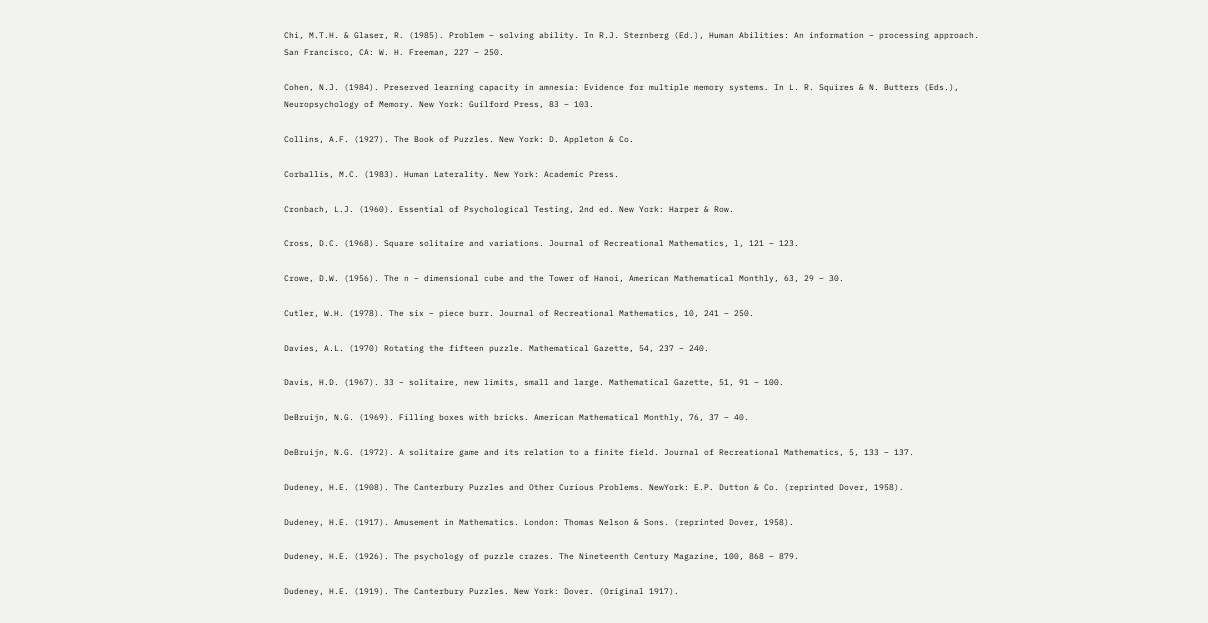Chi, M.T.H. & Glaser, R. (1985). Problem – solving ability. In R.J. Sternberg (Ed.), Human Abilities: An information – processing approach. San Francisco, CA: W. H. Freeman, 227 – 250.

Cohen, N.J. (1984). Preserved learning capacity in amnesia: Evidence for multiple memory systems. In L. R. Squires & N. Butters (Eds.), Neuropsychology of Memory. New York: Guilford Press, 83 – 103.

Collins, A.F. (1927). The Book of Puzzles. New York: D. Appleton & Co.

Corballis, M.C. (1983). Human Laterality. New York: Academic Press.

Cronbach, L.J. (1960). Essential of Psychological Testing, 2nd ed. New York: Harper & Row.

Cross, D.C. (1968). Square solitaire and variations. Journal of Recreational Mathematics, l, 121 – 123.

Crowe, D.W. (1956). The n – dimensional cube and the Tower of Hanoi, American Mathematical Monthly, 63, 29 – 30.

Cutler, W.H. (1978). The six – piece burr. Journal of Recreational Mathematics, 10, 241 – 250.

Davies, A.L. (1970) Rotating the fifteen puzzle. Mathematical Gazette, 54, 237 – 240.

Davis, H.D. (1967). 33 – solitaire, new limits, small and large. Mathematical Gazette, 51, 91 – 100.

DeBruijn, N.G. (1969). Filling boxes with bricks. American Mathematical Monthly, 76, 37 – 40.

DeBruijn, N.G. (1972). A solitaire game and its relation to a finite field. Journal of Recreational Mathematics, 5, 133 – 137.

Dudeney, H.E. (1908). The Canterbury Puzzles and Other Curious Problems. NewYork: E.P. Dutton & Co. (reprinted Dover, 1958).

Dudeney, H.E. (1917). Amusement in Mathematics. London: Thomas Nelson & Sons. (reprinted Dover, 1958).

Dudeney, H.E. (1926). The psychology of puzzle crazes. The Nineteenth Century Magazine, 100, 868 – 879.

Dudeney, H.E. (1919). The Canterbury Puzzles. New York: Dover. (Original 1917).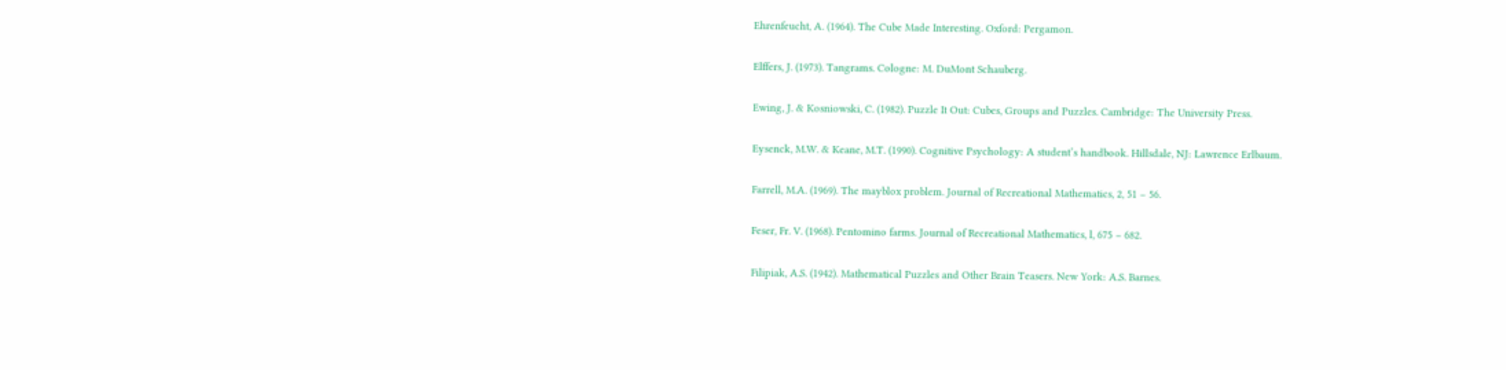Ehrenfeucht, A. (1964). The Cube Made Interesting. Oxford: Pergamon.

Elffers, J. (1973). Tangrams. Cologne: M. DuMont Schauberg.

Ewing, J. & Kosniowski, C. (1982). Puzzle It Out: Cubes, Groups and Puzzles. Cambridge: The University Press.

Eysenck, M.W. & Keane, M.T. (1990). Cognitive Psychology: A student’s handbook. Hillsdale, NJ: Lawrence Erlbaum.

Farrell, M.A. (1969). The mayblox problem. Journal of Recreational Mathematics, 2, 51 – 56.

Feser, Fr. V. (1968). Pentomino farms. Journal of Recreational Mathematics, l, 675 – 682.

Filipiak, A.S. (1942). Mathematical Puzzles and Other Brain Teasers. New York: A.S. Barnes.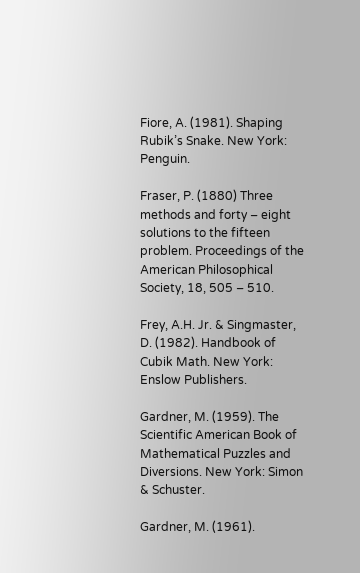Fiore, A. (1981). Shaping Rubik’s Snake. New York: Penguin.

Fraser, P. (1880) Three methods and forty – eight solutions to the fifteen problem. Proceedings of the American Philosophical Society, 18, 505 – 510.

Frey, A.H. Jr. & Singmaster, D. (1982). Handbook of Cubik Math. New York: Enslow Publishers.

Gardner, M. (1959). The Scientific American Book of Mathematical Puzzles and Diversions. New York: Simon & Schuster.

Gardner, M. (1961).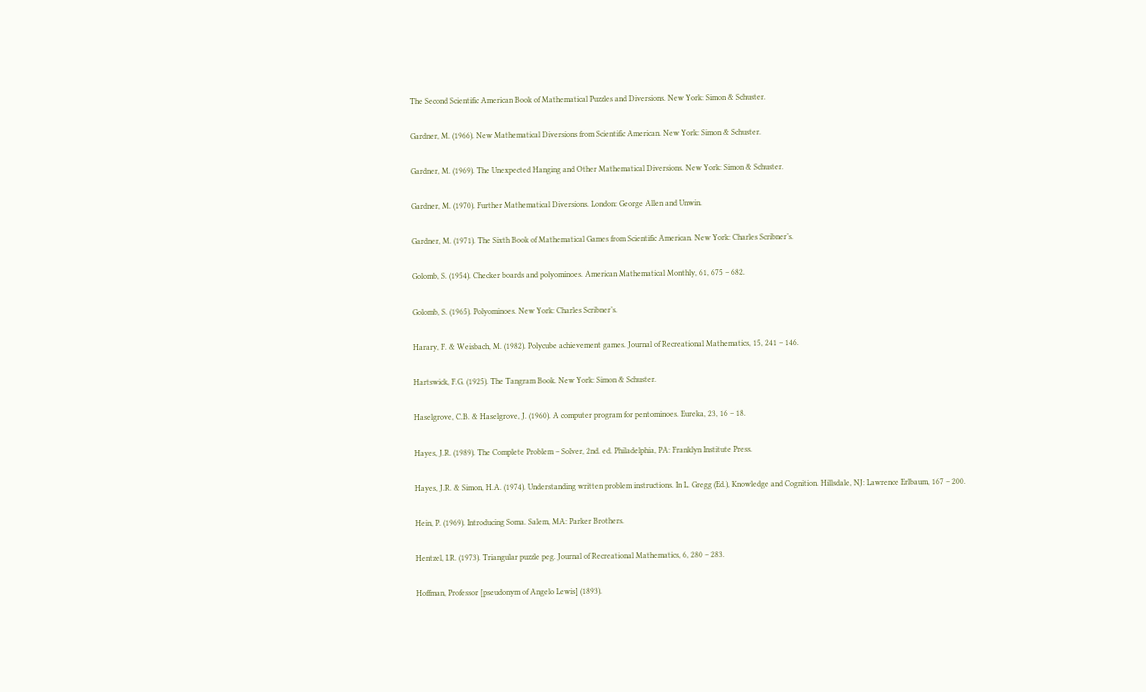The Second Scientific American Book of Mathematical Puzzles and Diversions. New York: Simon & Schuster.

Gardner, M. (1966). New Mathematical Diversions from Scientific American. New York: Simon & Schuster.

Gardner, M. (1969). The Unexpected Hanging and Other Mathematical Diversions. New York: Simon & Schuster.

Gardner, M. (1970). Further Mathematical Diversions. London: George Allen and Unwin.

Gardner, M. (1971). The Sixth Book of Mathematical Games from Scientific American. New York: Charles Scribner’s.

Golomb, S. (1954). Checker boards and polyominoes. American Mathematical Monthly, 61, 675 – 682.

Golomb, S. (1965). Polyominoes. New York: Charles Scribner’s.

Harary, F. & Weisbach, M. (1982). Polycube achievement games. Journal of Recreational Mathematics, 15, 241 – 146.

Hartswick, F.G. (1925). The Tangram Book. New York: Simon & Schuster.

Haselgrove, C.B. & Haselgrove, J. (1960). A computer program for pentominoes. Eureka, 23, 16 – 18.

Hayes, J.R. (1989). The Complete Problem – Solver, 2nd. ed. Philadelphia, PA: Franklyn Institute Press.

Hayes, J.R. & Simon, H.A. (1974). Understanding written problem instructions. In L. Gregg (Ed.), Knowledge and Cognition. Hillsdale, NJ: Lawrence Erlbaum, 167 – 200.

Hein, P. (1969). Introducing Soma. Salem, MA: Parker Brothers.

Hentzel, I.R. (1973). Triangular puzzle peg. Journal of Recreational Mathematics, 6, 280 – 283.

Hoffman, Professor [pseudonym of Angelo Lewis] (1893).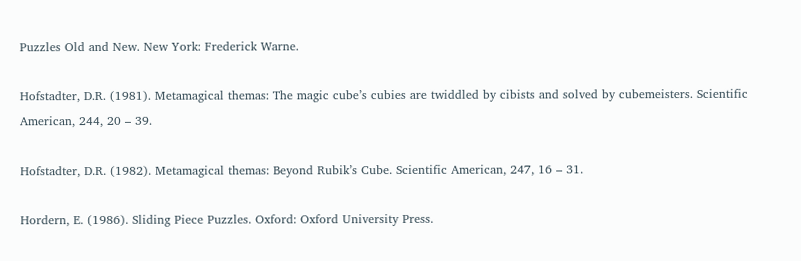Puzzles Old and New. New York: Frederick Warne.

Hofstadter, D.R. (1981). Metamagical themas: The magic cube’s cubies are twiddled by cibists and solved by cubemeisters. Scientific American, 244, 20 – 39.

Hofstadter, D.R. (1982). Metamagical themas: Beyond Rubik’s Cube. Scientific American, 247, 16 – 31.

Hordern, E. (1986). Sliding Piece Puzzles. Oxford: Oxford University Press.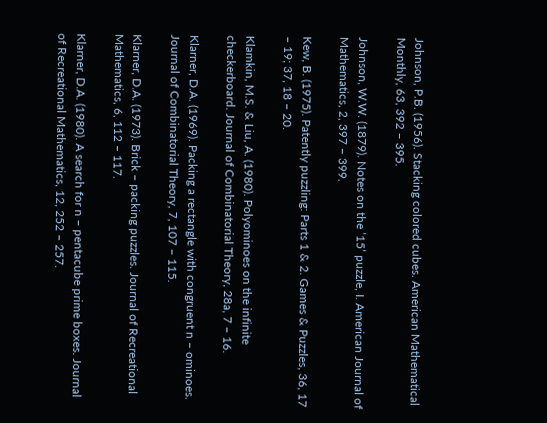Johnson, P.B. (1956). Stacking colored cubes. American Mathematical Monthly, 63, 392 – 395.

Johnson, W.W. (1879). Notes on the ’15’ puzzle, I. American Journal of Mathematics, 2, 397 – 399.

Kew, B. (1975). Patently puzzling: Parts 1 & 2. Games & Puzzles, 36, 17 – 19; 37, 18 – 20.

Klamkin, M.S. & Liu, A. (1980). Polyominoes on the infinite checkerboard. Journal of Combinatorial Theory, 28a, 7 – 16.

Klarner, D.A. (1969). Packing a rectangle with congruent n – ominoes. Journal of Combinatorial Theory, 7, 107 – 115.

Klarner, D.A. (1973). Brick – packing puzzles. Journal of Recreational Mathematics, 6, 112 – 117.

Klarner, D.A. (1980). A search for n – pentacube prime boxes. Journal of Recreational Mathematics, 12, 252 – 257.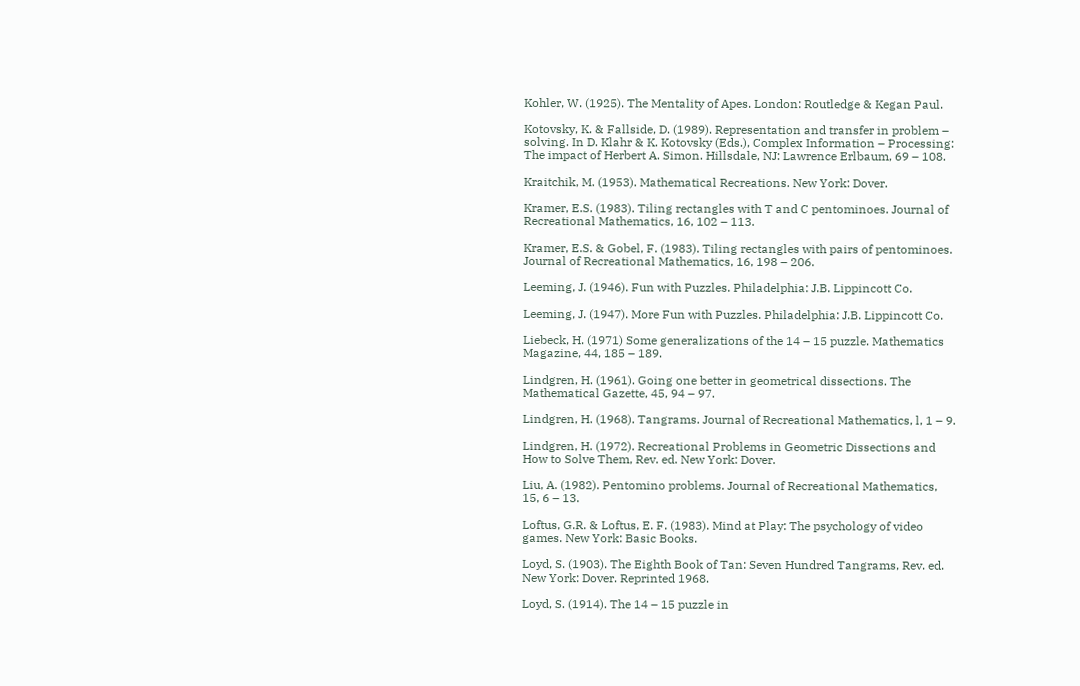Kohler, W. (1925). The Mentality of Apes. London: Routledge & Kegan Paul.

Kotovsky, K. & Fallside, D. (1989). Representation and transfer in problem – solving. In D. Klahr & K. Kotovsky (Eds.), Complex Information – Processing: The impact of Herbert A. Simon. Hillsdale, NJ: Lawrence Erlbaum, 69 – 108.

Kraitchik, M. (1953). Mathematical Recreations. New York: Dover.

Kramer, E.S. (1983). Tiling rectangles with T and C pentominoes. Journal of Recreational Mathematics, 16, 102 – 113.

Kramer, E.S. & Gobel, F. (1983). Tiling rectangles with pairs of pentominoes. Journal of Recreational Mathematics, 16, 198 – 206.

Leeming, J. (1946). Fun with Puzzles. Philadelphia: J.B. Lippincott Co.

Leeming, J. (1947). More Fun with Puzzles. Philadelphia: J.B. Lippincott Co.

Liebeck, H. (1971) Some generalizations of the 14 – 15 puzzle. Mathematics Magazine, 44, 185 – 189.

Lindgren, H. (1961). Going one better in geometrical dissections. The Mathematical Gazette, 45, 94 – 97.

Lindgren, H. (1968). Tangrams. Journal of Recreational Mathematics, l, 1 – 9.

Lindgren, H. (1972). Recreational Problems in Geometric Dissections and How to Solve Them, Rev. ed. New York: Dover.

Liu, A. (1982). Pentomino problems. Journal of Recreational Mathematics, 15, 6 – 13.

Loftus, G.R. & Loftus, E. F. (1983). Mind at Play: The psychology of video games. New York: Basic Books.

Loyd, S. (1903). The Eighth Book of Tan: Seven Hundred Tangrams, Rev. ed. New York: Dover. Reprinted 1968.

Loyd, S. (1914). The 14 – 15 puzzle in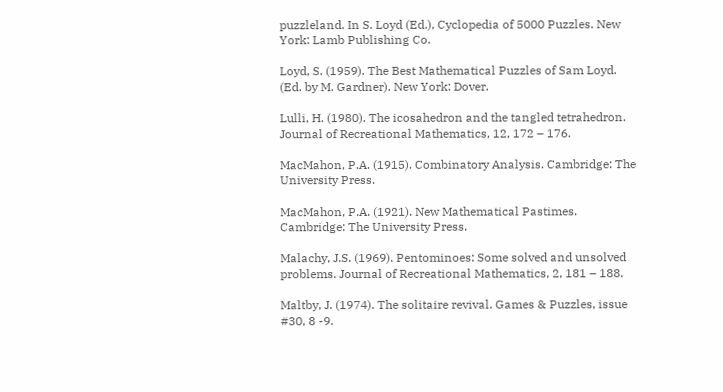puzzleland. In S. Loyd (Ed.), Cyclopedia of 5000 Puzzles. New York: Lamb Publishing Co.

Loyd, S. (1959). The Best Mathematical Puzzles of Sam Loyd. (Ed. by M. Gardner). New York: Dover.

Lulli, H. (1980). The icosahedron and the tangled tetrahedron. Journal of Recreational Mathematics, 12, 172 – 176.

MacMahon, P.A. (1915). Combinatory Analysis. Cambridge: The University Press.

MacMahon, P.A. (1921). New Mathematical Pastimes. Cambridge: The University Press.

Malachy, J.S. (1969). Pentominoes: Some solved and unsolved problems. Journal of Recreational Mathematics, 2, 181 – 188.

Maltby, J. (1974). The solitaire revival. Games & Puzzles, issue #30, 8 -9.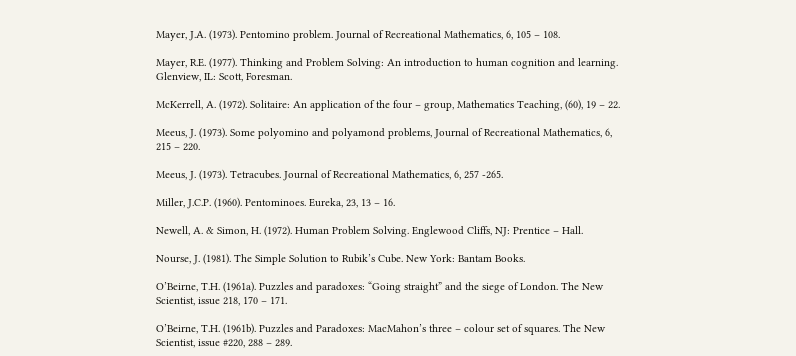Mayer, J.A. (1973). Pentomino problem. Journal of Recreational Mathematics, 6, 105 – 108.

Mayer, R.E. (1977). Thinking and Problem Solving: An introduction to human cognition and learning. Glenview, IL: Scott, Foresman.

McKerrell, A. (1972). Solitaire: An application of the four – group, Mathematics Teaching, (60), 19 – 22.

Meeus, J. (1973). Some polyomino and polyamond problems, Journal of Recreational Mathematics, 6, 215 – 220.

Meeus, J. (1973). Tetracubes. Journal of Recreational Mathematics, 6, 257 -265.

Miller, J.C.P. (1960). Pentominoes. Eureka, 23, 13 – 16.

Newell, A. & Simon, H. (1972). Human Problem Solving. Englewood Cliffs, NJ: Prentice – Hall.

Nourse, J. (1981). The Simple Solution to Rubik’s Cube. New York: Bantam Books.

O’Beirne, T.H. (1961a). Puzzles and paradoxes: “Going straight” and the siege of London. The New Scientist, issue 218, 170 – 171.

O’Beirne, T.H. (1961b). Puzzles and Paradoxes: MacMahon’s three – colour set of squares. The New Scientist, issue #220, 288 – 289.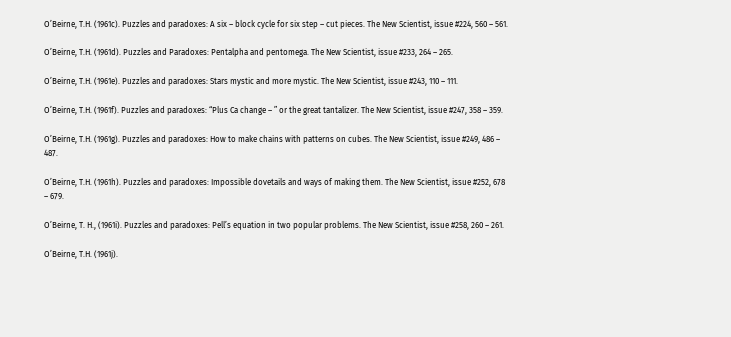O’Beirne, T.H. (1961c). Puzzles and paradoxes: A six – block cycle for six step – cut pieces. The New Scientist, issue #224, 560 – 561.

O’Beirne, T.H. (1961d). Puzzles and Paradoxes: Pentalpha and pentomega. The New Scientist, issue #233, 264 – 265.

O’Beirne, T.H. (1961e). Puzzles and paradoxes: Stars mystic and more mystic. The New Scientist, issue #243, 110 – 111.

O’Beirne, T.H. (1961f). Puzzles and paradoxes: “Plus Ca change – ” or the great tantalizer. The New Scientist, issue #247, 358 – 359.

O’Beirne, T.H. (1961g). Puzzles and paradoxes: How to make chains with patterns on cubes. The New Scientist, issue #249, 486 – 487.

O’Beirne, T.H. (1961h). Puzzles and paradoxes: Impossible dovetails and ways of making them. The New Scientist, issue #252, 678 – 679.

O’Beirne, T. H., (1961i). Puzzles and paradoxes: Pell’s equation in two popular problems. The New Scientist, issue #258, 260 – 261.

O’Beirne, T.H. (1961j).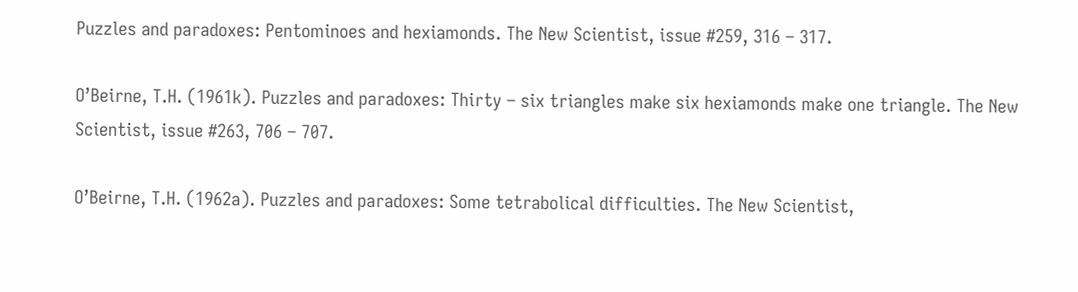Puzzles and paradoxes: Pentominoes and hexiamonds. The New Scientist, issue #259, 316 – 317.

O’Beirne, T.H. (1961k). Puzzles and paradoxes: Thirty – six triangles make six hexiamonds make one triangle. The New Scientist, issue #263, 706 – 707.

O’Beirne, T.H. (1962a). Puzzles and paradoxes: Some tetrabolical difficulties. The New Scientist,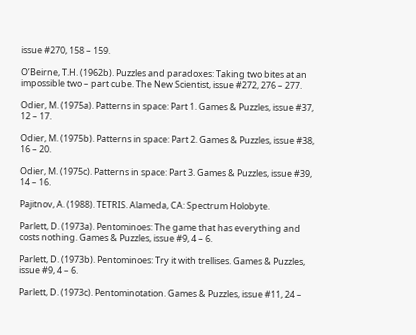issue #270, 158 – 159.

O’Beirne, T.H. (1962b). Puzzles and paradoxes: Taking two bites at an impossible two – part cube. The New Scientist, issue #272, 276 – 277.

Odier, M. (1975a). Patterns in space: Part 1. Games & Puzzles, issue #37, 12 – 17.

Odier, M. (1975b). Patterns in space: Part 2. Games & Puzzles, issue #38, 16 – 20.

Odier, M. (1975c). Patterns in space: Part 3. Games & Puzzles, issue #39, 14 – 16.

Pajitnov, A. (1988). TETRIS. Alameda, CA: Spectrum Holobyte.

Parlett, D. (1973a). Pentominoes: The game that has everything and costs nothing. Games & Puzzles, issue #9, 4 – 6.

Parlett, D. (1973b). Pentominoes: Try it with trellises. Games & Puzzles, issue #9, 4 – 6.

Parlett, D. (1973c). Pentominotation. Games & Puzzles, issue #11, 24 –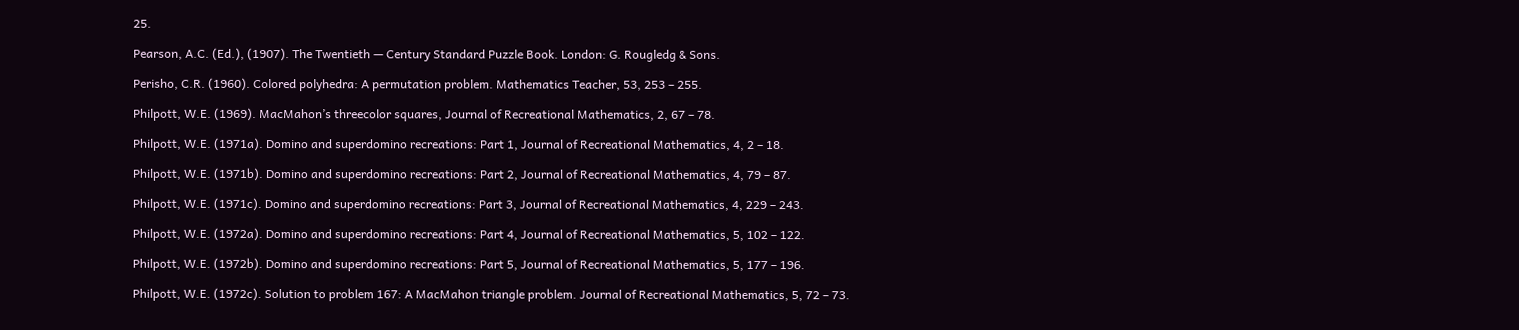25.

Pearson, A.C. (Ed.), (1907). The Twentieth — Century Standard Puzzle Book. London: G. Rougledg & Sons.

Perisho, C.R. (1960). Colored polyhedra: A permutation problem. Mathematics Teacher, 53, 253 – 255.

Philpott, W.E. (1969). MacMahon’s threecolor squares, Journal of Recreational Mathematics, 2, 67 – 78.

Philpott, W.E. (1971a). Domino and superdomino recreations: Part 1, Journal of Recreational Mathematics, 4, 2 – 18.

Philpott, W.E. (1971b). Domino and superdomino recreations: Part 2, Journal of Recreational Mathematics, 4, 79 – 87.

Philpott, W.E. (1971c). Domino and superdomino recreations: Part 3, Journal of Recreational Mathematics, 4, 229 – 243.

Philpott, W.E. (1972a). Domino and superdomino recreations: Part 4, Journal of Recreational Mathematics, 5, 102 – 122.

Philpott, W.E. (1972b). Domino and superdomino recreations: Part 5, Journal of Recreational Mathematics, 5, 177 – 196.

Philpott, W.E. (1972c). Solution to problem 167: A MacMahon triangle problem. Journal of Recreational Mathematics, 5, 72 – 73.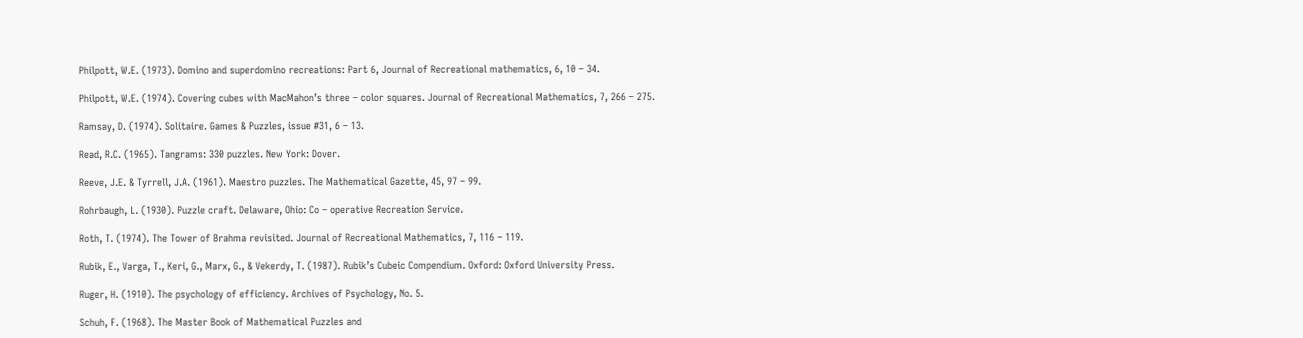Philpott, W.E. (1973). Domino and superdomino recreations: Part 6, Journal of Recreational mathematics, 6, 10 – 34.

Philpott, W.E. (1974). Covering cubes with MacMahon’s three – color squares. Journal of Recreational Mathematics, 7, 266 – 275.

Ramsay, D. (1974). Solitaire. Games & Puzzles, issue #31, 6 – 13.

Read, R.C. (1965). Tangrams: 330 puzzles. New York: Dover.

Reeve, J.E. & Tyrrell, J.A. (1961). Maestro puzzles. The Mathematical Gazette, 45, 97 – 99.

Rohrbaugh, L. (1930). Puzzle craft. Delaware, Ohio: Co – operative Recreation Service.

Roth, T. (1974). The Tower of Brahma revisited. Journal of Recreational Mathematics, 7, 116 – 119.

Rubik, E., Varga, T., Keri, G., Marx, G., & Vekerdy, T. (1987). Rubik’s Cubeic Compendium. Oxford: Oxford University Press.

Ruger, H. (1910). The psychology of efficiency. Archives of Psychology, No. 5.

Schuh, F. (1968). The Master Book of Mathematical Puzzles and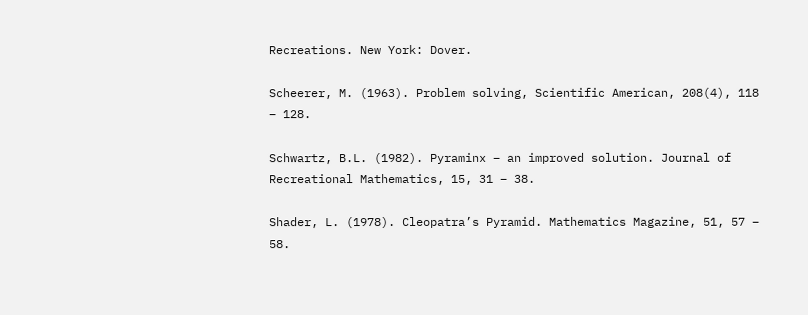Recreations. New York: Dover.

Scheerer, M. (1963). Problem solving, Scientific American, 208(4), 118 – 128.

Schwartz, B.L. (1982). Pyraminx – an improved solution. Journal of Recreational Mathematics, 15, 31 – 38.

Shader, L. (1978). Cleopatra’s Pyramid. Mathematics Magazine, 51, 57 – 58.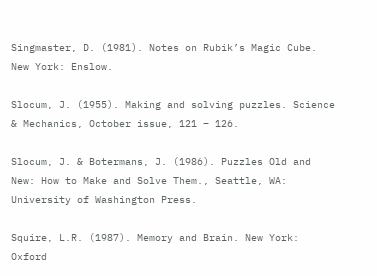Singmaster, D. (1981). Notes on Rubik’s Magic Cube. New York: Enslow.

Slocum, J. (1955). Making and solving puzzles. Science & Mechanics, October issue, 121 – 126.

Slocum, J. & Botermans, J. (1986). Puzzles Old and New: How to Make and Solve Them., Seattle, WA: University of Washington Press.

Squire, L.R. (1987). Memory and Brain. New York: Oxford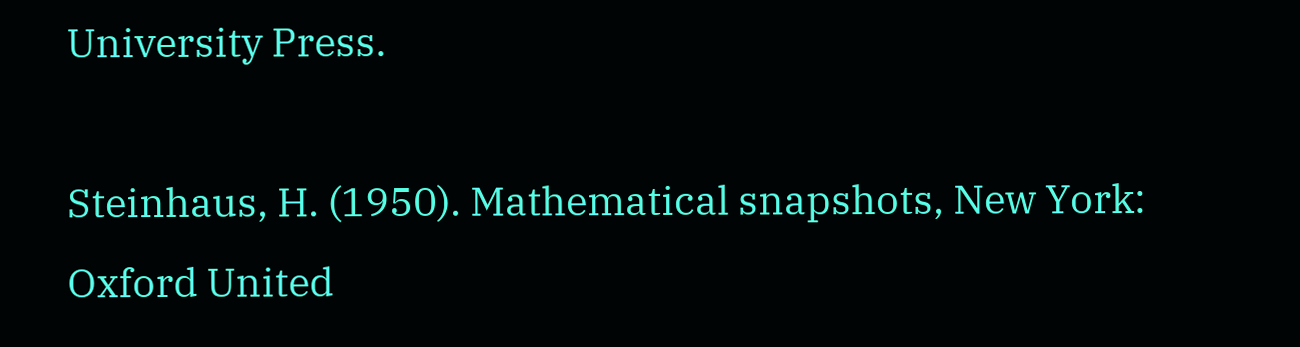University Press.

Steinhaus, H. (1950). Mathematical snapshots, New York: Oxford United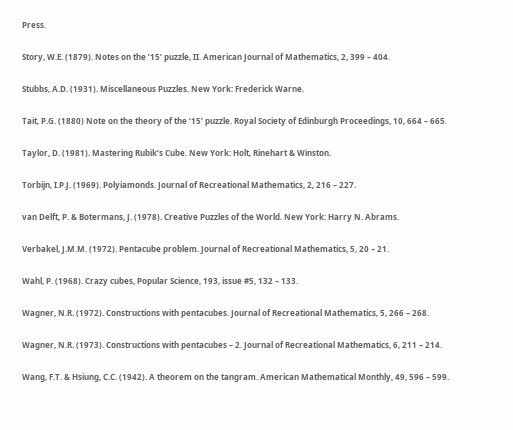Press.

Story, W.E. (1879). Notes on the ’15’ puzzle, II. American Journal of Mathematics, 2, 399 – 404.

Stubbs, A.D. (1931). Miscellaneous Puzzles. New York: Frederick Warne.

Tait, P.G. (1880) Note on the theory of the ’15’ puzzle. Royal Society of Edinburgh Proceedings, 10, 664 – 665.

Taylor, D. (1981). Mastering Rubik’s Cube. New York: Holt, Rinehart & Winston.

Torbijn, I.P.J. (1969). Polyiamonds. Journal of Recreational Mathematics, 2, 216 – 227.

van Delft, P. & Botermans, J. (1978). Creative Puzzles of the World. New York: Harry N. Abrams.

Verbakel, J.M.M. (1972). Pentacube problem. Journal of Recreational Mathematics, 5, 20 – 21.

Wahl, P. (1968). Crazy cubes, Popular Science, 193, issue #5, 132 – 133.

Wagner, N.R. (1972). Constructions with pentacubes. Journal of Recreational Mathematics, 5, 266 – 268.

Wagner, N.R. (1973). Constructions with pentacubes – 2. Journal of Recreational Mathematics, 6, 211 – 214.

Wang, F.T. & Hsiung, C.C. (1942). A theorem on the tangram. American Mathematical Monthly, 49, 596 – 599.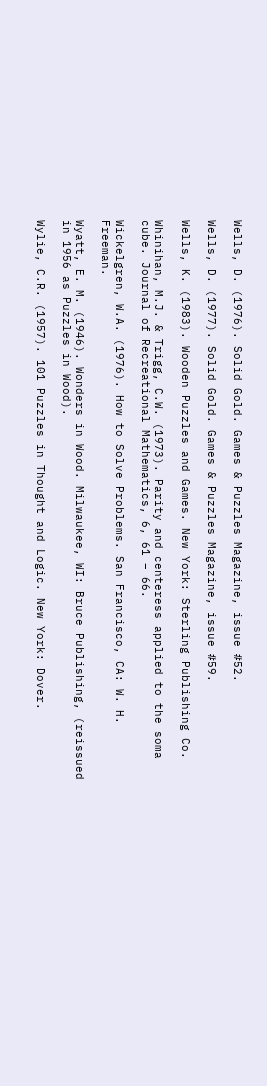Wells, D. (1976). Solid Gold. Games & Puzzles Magazine, issue #52.

Wells, D. (1977). Solid Gold. Games & Puzzles Magazine, issue #59.

Wells, K. (1983). Wooden Puzzles and Games. New York: Sterling Publishing Co.

Whinihan, M.J. & Trigg, C.W. (1973). Parity and centeress applied to the soma cube. Journal of Recreational Mathematics, 6, 61 – 66.

Wickelgren, W.A. (1976). How to Solve Problems. San Francisco, CA: W. H. Freeman.

Wyatt, E. M. (1946). Wonders in Wood. Milwaukee, WI: Bruce Publishing, (reissued in 1956 as Puzzles in Wood).

Wylie, C.R. (1957). 101 Puzzles in Thought and Logic. New York: Dover.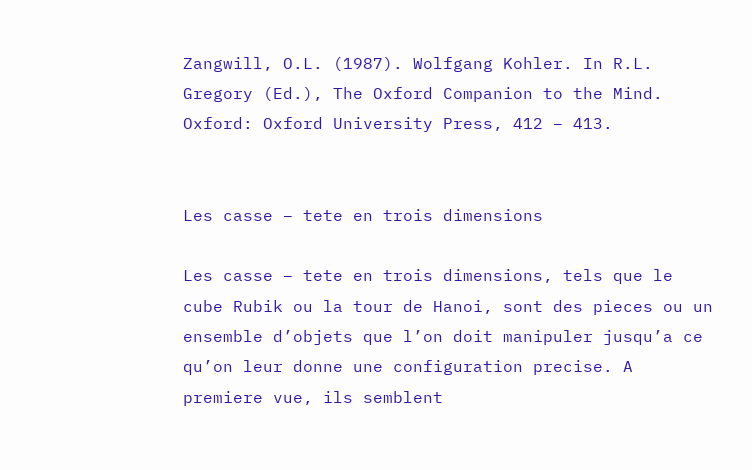Zangwill, O.L. (1987). Wolfgang Kohler. In R.L. Gregory (Ed.), The Oxford Companion to the Mind. Oxford: Oxford University Press, 412 – 413.


Les casse – tete en trois dimensions

Les casse – tete en trois dimensions, tels que le cube Rubik ou la tour de Hanoi, sont des pieces ou un ensemble d’objets que l’on doit manipuler jusqu’a ce qu’on leur donne une configuration precise. A premiere vue, ils semblent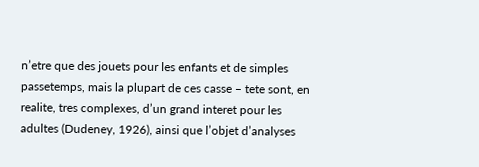n’etre que des jouets pour les enfants et de simples passetemps, mais la plupart de ces casse – tete sont, en realite, tres complexes, d’un grand interet pour les adultes (Dudeney, 1926), ainsi que l’objet d’analyses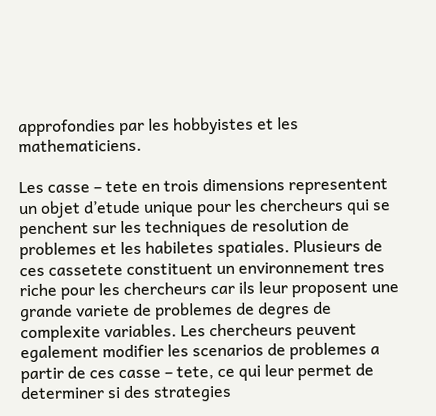approfondies par les hobbyistes et les mathematiciens.

Les casse – tete en trois dimensions representent un objet d’etude unique pour les chercheurs qui se penchent sur les techniques de resolution de problemes et les habiletes spatiales. Plusieurs de ces cassetete constituent un environnement tres riche pour les chercheurs car ils leur proposent une grande variete de problemes de degres de complexite variables. Les chercheurs peuvent egalement modifier les scenarios de problemes a partir de ces casse – tete, ce qui leur permet de determiner si des strategies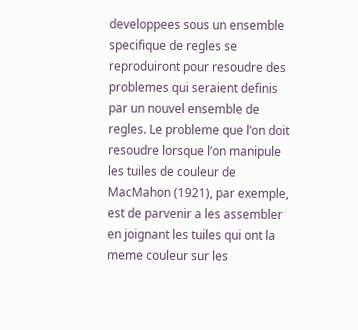developpees sous un ensemble specifique de regles se reproduiront pour resoudre des problemes qui seraient definis par un nouvel ensemble de regles. Le probleme que l’on doit resoudre lorsque l’on manipule les tuiles de couleur de MacMahon (1921), par exemple, est de parvenir a les assembler en joignant les tuiles qui ont la meme couleur sur les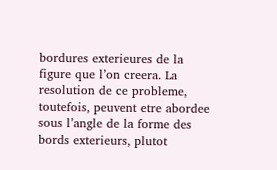bordures exterieures de la figure que l’on creera. La resolution de ce probleme, toutefois, peuvent etre abordee sous l’angle de la forme des bords exterieurs, plutot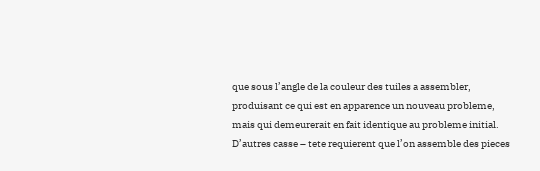que sous l’angle de la couleur des tuiles a assembler, produisant ce qui est en apparence un nouveau probleme, mais qui demeurerait en fait identique au probleme initial. D’autres casse – tete requierent que l’on assemble des pieces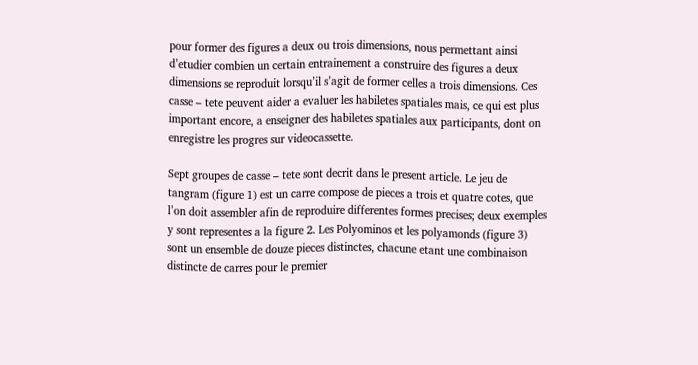pour former des figures a deux ou trois dimensions, nous permettant ainsi d’etudier combien un certain entrainement a construire des figures a deux dimensions se reproduit lorsqu’il s’agit de former celles a trois dimensions. Ces casse – tete peuvent aider a evaluer les habiletes spatiales mais, ce qui est plus important encore, a enseigner des habiletes spatiales aux participants, dont on enregistre les progres sur videocassette.

Sept groupes de casse – tete sont decrit dans le present article. Le jeu de tangram (figure 1) est un carre compose de pieces a trois et quatre cotes, que l’on doit assembler afin de reproduire differentes formes precises; deux exemples y sont representes a la figure 2. Les Polyominos et les polyamonds (figure 3) sont un ensemble de douze pieces distinctes, chacune etant une combinaison distincte de carres pour le premier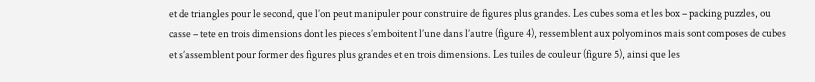et de triangles pour le second, que l’on peut manipuler pour construire de figures plus grandes. Les cubes soma et les box – packing puzzles, ou casse – tete en trois dimensions dont les pieces s’emboitent l’une dans l’autre (figure 4), ressemblent aux polyominos mais sont composes de cubes et s’assemblent pour former des figures plus grandes et en trois dimensions. Les tuiles de couleur (figure 5), ainsi que les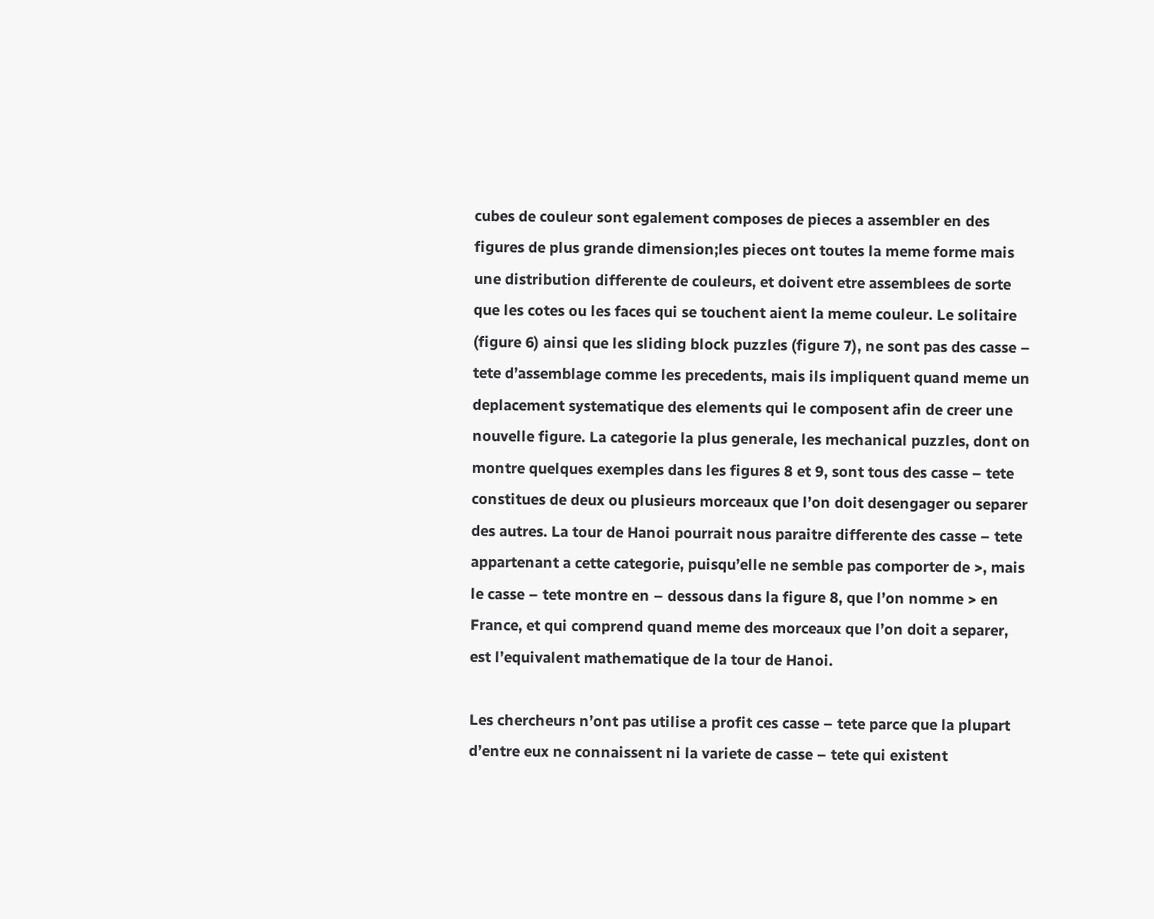cubes de couleur sont egalement composes de pieces a assembler en des figures de plus grande dimension;les pieces ont toutes la meme forme mais une distribution differente de couleurs, et doivent etre assemblees de sorte que les cotes ou les faces qui se touchent aient la meme couleur. Le solitaire (figure 6) ainsi que les sliding block puzzles (figure 7), ne sont pas des casse – tete d’assemblage comme les precedents, mais ils impliquent quand meme un deplacement systematique des elements qui le composent afin de creer une nouvelle figure. La categorie la plus generale, les mechanical puzzles, dont on montre quelques exemples dans les figures 8 et 9, sont tous des casse – tete constitues de deux ou plusieurs morceaux que l’on doit desengager ou separer des autres. La tour de Hanoi pourrait nous paraitre differente des casse – tete appartenant a cette categorie, puisqu’elle ne semble pas comporter de >, mais le casse – tete montre en – dessous dans la figure 8, que l’on nomme > en France, et qui comprend quand meme des morceaux que l’on doit a separer, est l’equivalent mathematique de la tour de Hanoi.

Les chercheurs n’ont pas utilise a profit ces casse – tete parce que la plupart d’entre eux ne connaissent ni la variete de casse – tete qui existent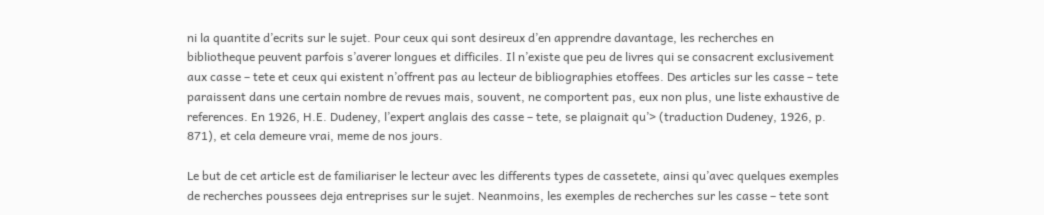ni la quantite d’ecrits sur le sujet. Pour ceux qui sont desireux d’en apprendre davantage, les recherches en bibliotheque peuvent parfois s’averer longues et difficiles. Il n’existe que peu de livres qui se consacrent exclusivement aux casse – tete et ceux qui existent n’offrent pas au lecteur de bibliographies etoffees. Des articles sur les casse – tete paraissent dans une certain nombre de revues mais, souvent, ne comportent pas, eux non plus, une liste exhaustive de references. En 1926, H.E. Dudeney, l’expert anglais des casse – tete, se plaignait qu’> (traduction Dudeney, 1926, p. 871), et cela demeure vrai, meme de nos jours.

Le but de cet article est de familiariser le lecteur avec les differents types de cassetete, ainsi qu’avec quelques exemples de recherches poussees deja entreprises sur le sujet. Neanmoins, les exemples de recherches sur les casse – tete sont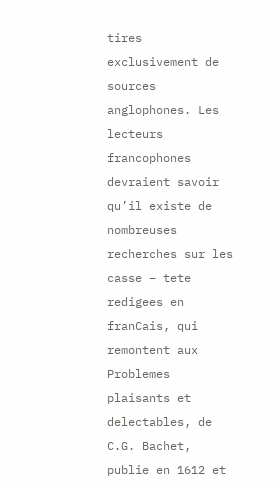tires exclusivement de sources anglophones. Les lecteurs francophones devraient savoir qu’il existe de nombreuses recherches sur les casse – tete redigees en franCais, qui remontent aux Problemes plaisants et delectables, de C.G. Bachet, publie en 1612 et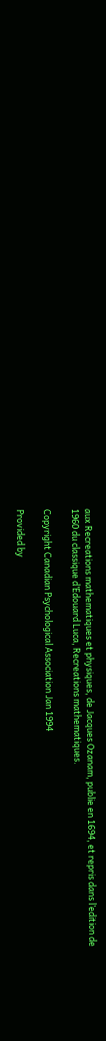aux Recreations mathematiques et physiques, de Jacques Ozanam, publie en 1694, et repris dans l’edition de 1960 du classique d’Edouard Luca, Recreations mathematiques.

Copyright Canadian Psychological Association Jan 1994

Provided by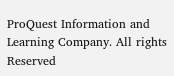ProQuest Information and Learning Company. All rights Reserved